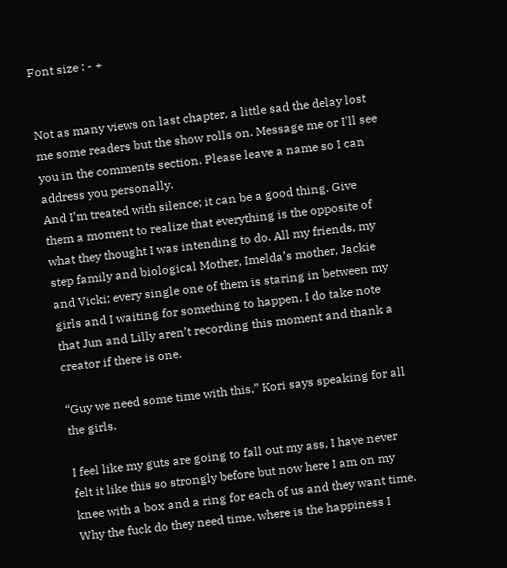Font size : - +


Not as many views on last chapter, a little sad the delay lost me some readers but the show rolls on. Message me or I'll see you in the comments section. Please leave a name so I can address you personally.
And I’m treated with silence; it can be a good thing. Give them a moment to realize that everything is the opposite of what they thought I was intending to do. All my friends, my step family and biological Mother, Imelda’s mother, Jackie and Vicki; every single one of them is staring in between my girls and I waiting for something to happen. I do take note that Jun and Lilly aren’t recording this moment and thank a creator if there is one.

“Guy we need some time with this,” Kori says speaking for all the girls.

I feel like my guts are going to fall out my ass, I have never felt it like this so strongly before but now here I am on my knee with a box and a ring for each of us and they want time. Why the fuck do they need time, where is the happiness I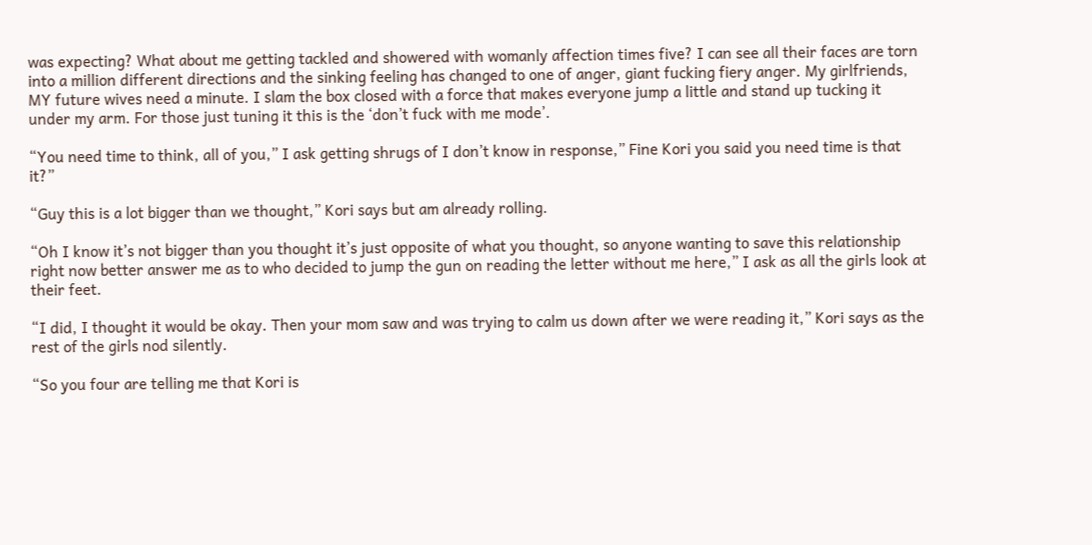was expecting? What about me getting tackled and showered with womanly affection times five? I can see all their faces are torn into a million different directions and the sinking feeling has changed to one of anger, giant fucking fiery anger. My girlfriends, MY future wives need a minute. I slam the box closed with a force that makes everyone jump a little and stand up tucking it under my arm. For those just tuning it this is the ‘don’t fuck with me mode’.

“You need time to think, all of you,” I ask getting shrugs of I don’t know in response,” Fine Kori you said you need time is that it?”

“Guy this is a lot bigger than we thought,” Kori says but am already rolling.

“Oh I know it’s not bigger than you thought it’s just opposite of what you thought, so anyone wanting to save this relationship right now better answer me as to who decided to jump the gun on reading the letter without me here,” I ask as all the girls look at their feet.

“I did, I thought it would be okay. Then your mom saw and was trying to calm us down after we were reading it,” Kori says as the rest of the girls nod silently.

“So you four are telling me that Kori is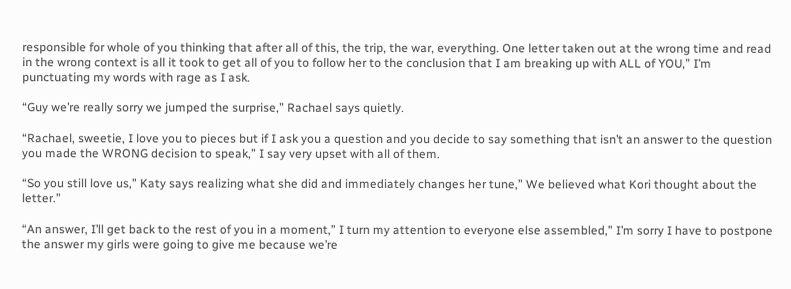responsible for whole of you thinking that after all of this, the trip, the war, everything. One letter taken out at the wrong time and read in the wrong context is all it took to get all of you to follow her to the conclusion that I am breaking up with ALL of YOU,” I’m punctuating my words with rage as I ask.

“Guy we’re really sorry we jumped the surprise,” Rachael says quietly.

“Rachael, sweetie, I love you to pieces but if I ask you a question and you decide to say something that isn’t an answer to the question you made the WRONG decision to speak,” I say very upset with all of them.

“So you still love us,” Katy says realizing what she did and immediately changes her tune,” We believed what Kori thought about the letter.”

“An answer, I’ll get back to the rest of you in a moment,” I turn my attention to everyone else assembled,” I’m sorry I have to postpone the answer my girls were going to give me because we’re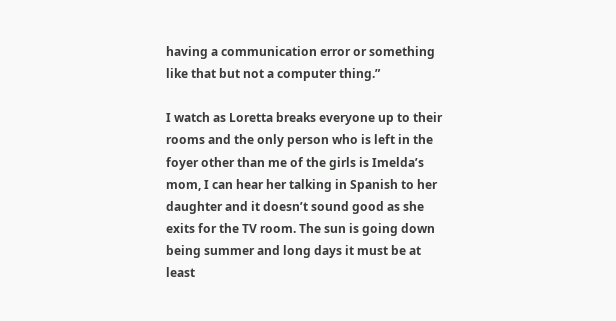having a communication error or something like that but not a computer thing.”

I watch as Loretta breaks everyone up to their rooms and the only person who is left in the foyer other than me of the girls is Imelda’s mom, I can hear her talking in Spanish to her daughter and it doesn’t sound good as she exits for the TV room. The sun is going down being summer and long days it must be at least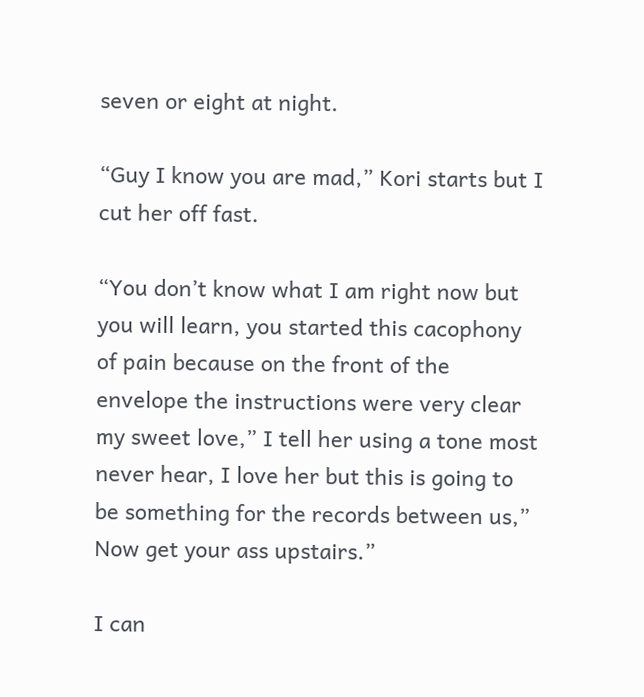seven or eight at night.

“Guy I know you are mad,” Kori starts but I cut her off fast.

“You don’t know what I am right now but you will learn, you started this cacophony of pain because on the front of the envelope the instructions were very clear my sweet love,” I tell her using a tone most never hear, I love her but this is going to be something for the records between us,” Now get your ass upstairs.”

I can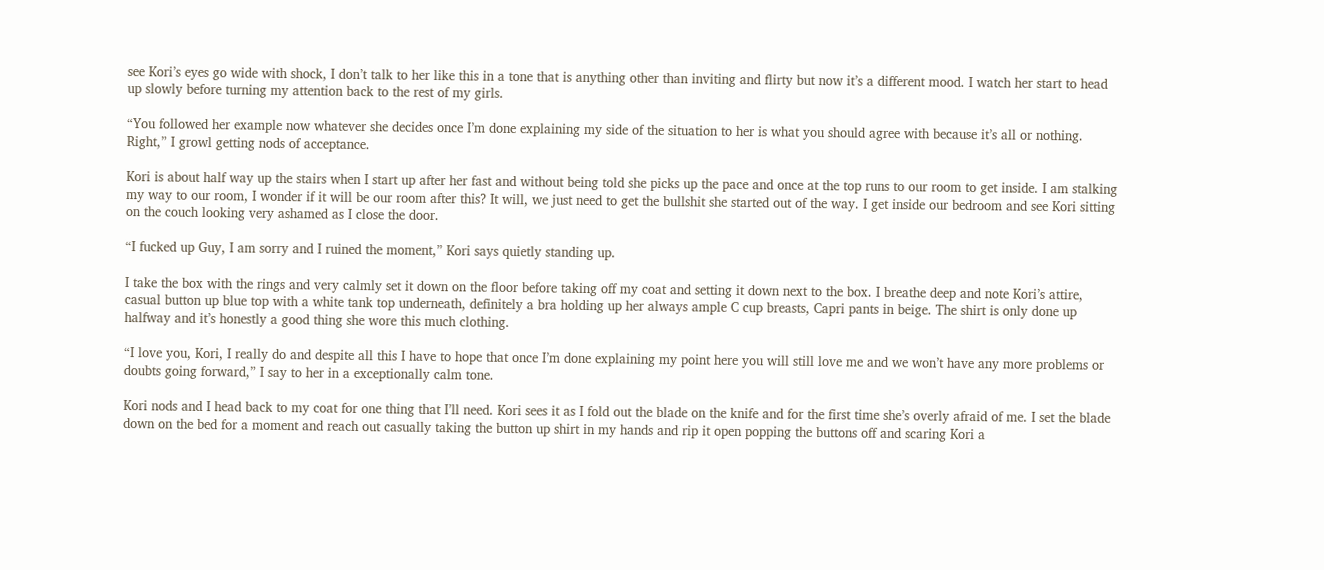see Kori’s eyes go wide with shock, I don’t talk to her like this in a tone that is anything other than inviting and flirty but now it’s a different mood. I watch her start to head up slowly before turning my attention back to the rest of my girls.

“You followed her example now whatever she decides once I’m done explaining my side of the situation to her is what you should agree with because it’s all or nothing. Right,” I growl getting nods of acceptance.

Kori is about half way up the stairs when I start up after her fast and without being told she picks up the pace and once at the top runs to our room to get inside. I am stalking my way to our room, I wonder if it will be our room after this? It will, we just need to get the bullshit she started out of the way. I get inside our bedroom and see Kori sitting on the couch looking very ashamed as I close the door.

“I fucked up Guy, I am sorry and I ruined the moment,” Kori says quietly standing up.

I take the box with the rings and very calmly set it down on the floor before taking off my coat and setting it down next to the box. I breathe deep and note Kori’s attire, casual button up blue top with a white tank top underneath, definitely a bra holding up her always ample C cup breasts, Capri pants in beige. The shirt is only done up halfway and it’s honestly a good thing she wore this much clothing.

“I love you, Kori, I really do and despite all this I have to hope that once I’m done explaining my point here you will still love me and we won’t have any more problems or doubts going forward,” I say to her in a exceptionally calm tone.

Kori nods and I head back to my coat for one thing that I’ll need. Kori sees it as I fold out the blade on the knife and for the first time she’s overly afraid of me. I set the blade down on the bed for a moment and reach out casually taking the button up shirt in my hands and rip it open popping the buttons off and scaring Kori a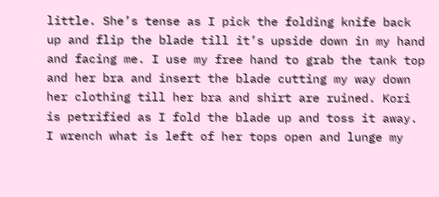little. She’s tense as I pick the folding knife back up and flip the blade till it’s upside down in my hand and facing me. I use my free hand to grab the tank top and her bra and insert the blade cutting my way down her clothing till her bra and shirt are ruined. Kori is petrified as I fold the blade up and toss it away. I wrench what is left of her tops open and lunge my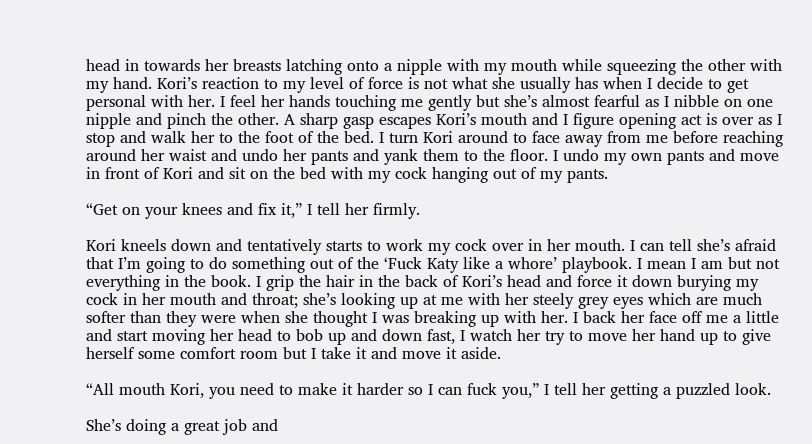head in towards her breasts latching onto a nipple with my mouth while squeezing the other with my hand. Kori’s reaction to my level of force is not what she usually has when I decide to get personal with her. I feel her hands touching me gently but she’s almost fearful as I nibble on one nipple and pinch the other. A sharp gasp escapes Kori’s mouth and I figure opening act is over as I stop and walk her to the foot of the bed. I turn Kori around to face away from me before reaching around her waist and undo her pants and yank them to the floor. I undo my own pants and move in front of Kori and sit on the bed with my cock hanging out of my pants.

“Get on your knees and fix it,” I tell her firmly.

Kori kneels down and tentatively starts to work my cock over in her mouth. I can tell she’s afraid that I’m going to do something out of the ‘Fuck Katy like a whore’ playbook. I mean I am but not everything in the book. I grip the hair in the back of Kori’s head and force it down burying my cock in her mouth and throat; she’s looking up at me with her steely grey eyes which are much softer than they were when she thought I was breaking up with her. I back her face off me a little and start moving her head to bob up and down fast, I watch her try to move her hand up to give herself some comfort room but I take it and move it aside.

“All mouth Kori, you need to make it harder so I can fuck you,” I tell her getting a puzzled look.

She’s doing a great job and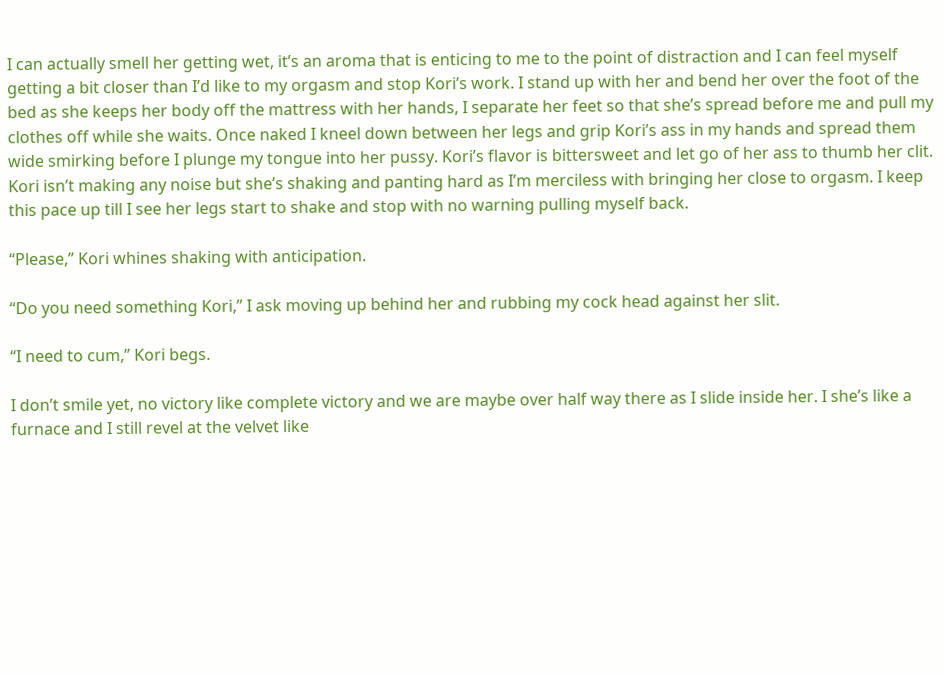I can actually smell her getting wet, it’s an aroma that is enticing to me to the point of distraction and I can feel myself getting a bit closer than I’d like to my orgasm and stop Kori’s work. I stand up with her and bend her over the foot of the bed as she keeps her body off the mattress with her hands, I separate her feet so that she’s spread before me and pull my clothes off while she waits. Once naked I kneel down between her legs and grip Kori’s ass in my hands and spread them wide smirking before I plunge my tongue into her pussy. Kori’s flavor is bittersweet and let go of her ass to thumb her clit. Kori isn’t making any noise but she’s shaking and panting hard as I’m merciless with bringing her close to orgasm. I keep this pace up till I see her legs start to shake and stop with no warning pulling myself back.

“Please,” Kori whines shaking with anticipation.

“Do you need something Kori,” I ask moving up behind her and rubbing my cock head against her slit.

“I need to cum,” Kori begs.

I don’t smile yet, no victory like complete victory and we are maybe over half way there as I slide inside her. I she’s like a furnace and I still revel at the velvet like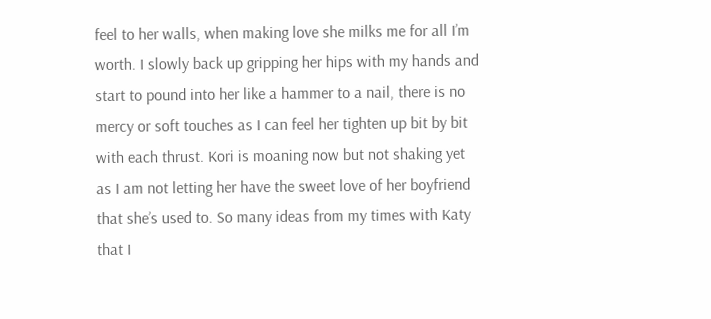feel to her walls, when making love she milks me for all I’m worth. I slowly back up gripping her hips with my hands and start to pound into her like a hammer to a nail, there is no mercy or soft touches as I can feel her tighten up bit by bit with each thrust. Kori is moaning now but not shaking yet as I am not letting her have the sweet love of her boyfriend that she’s used to. So many ideas from my times with Katy that I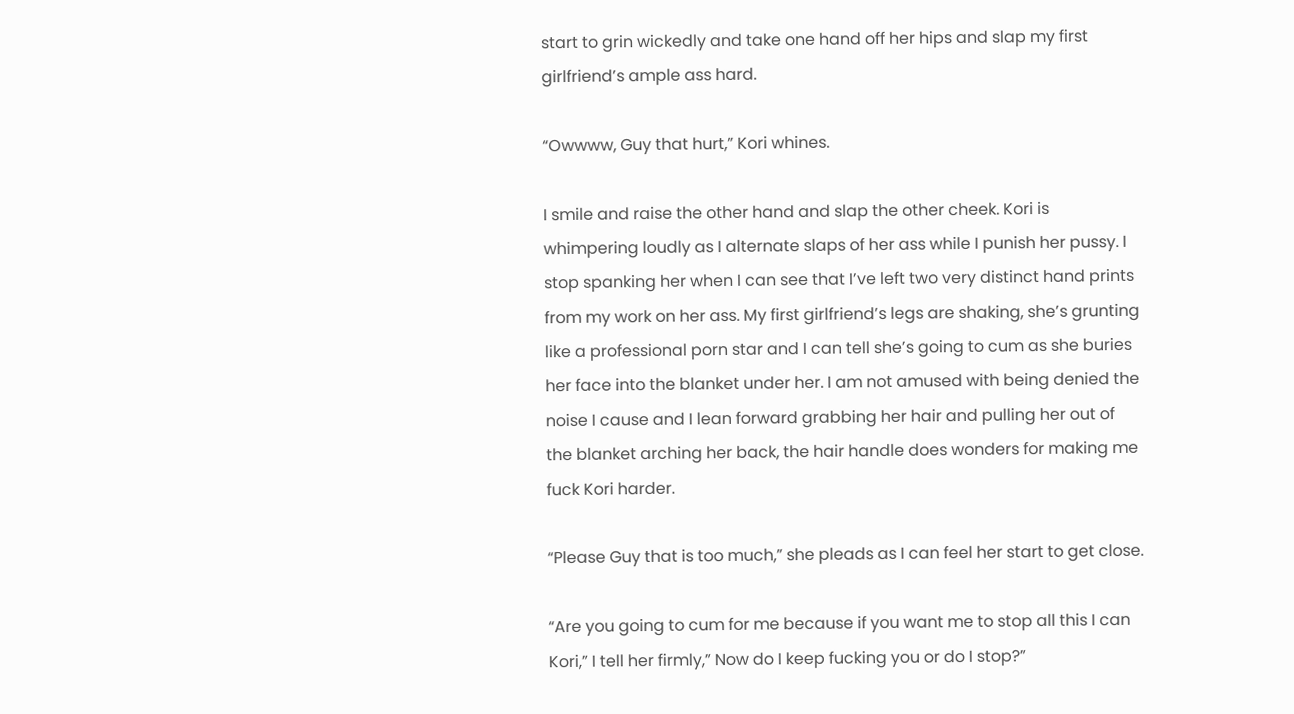start to grin wickedly and take one hand off her hips and slap my first girlfriend’s ample ass hard.

“Owwww, Guy that hurt,” Kori whines.

I smile and raise the other hand and slap the other cheek. Kori is whimpering loudly as I alternate slaps of her ass while I punish her pussy. I stop spanking her when I can see that I’ve left two very distinct hand prints from my work on her ass. My first girlfriend’s legs are shaking, she’s grunting like a professional porn star and I can tell she’s going to cum as she buries her face into the blanket under her. I am not amused with being denied the noise I cause and I lean forward grabbing her hair and pulling her out of the blanket arching her back, the hair handle does wonders for making me fuck Kori harder.

“Please Guy that is too much,” she pleads as I can feel her start to get close.

“Are you going to cum for me because if you want me to stop all this I can Kori,” I tell her firmly,” Now do I keep fucking you or do I stop?”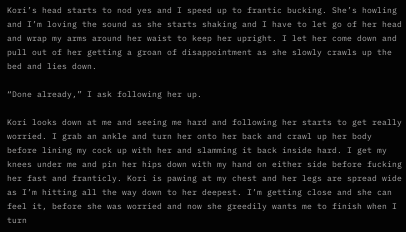Kori’s head starts to nod yes and I speed up to frantic bucking. She’s howling and I’m loving the sound as she starts shaking and I have to let go of her head and wrap my arms around her waist to keep her upright. I let her come down and pull out of her getting a groan of disappointment as she slowly crawls up the bed and lies down.

“Done already,” I ask following her up.

Kori looks down at me and seeing me hard and following her starts to get really worried. I grab an ankle and turn her onto her back and crawl up her body before lining my cock up with her and slamming it back inside hard. I get my knees under me and pin her hips down with my hand on either side before fucking her fast and franticly. Kori is pawing at my chest and her legs are spread wide as I’m hitting all the way down to her deepest. I’m getting close and she can feel it, before she was worried and now she greedily wants me to finish when I turn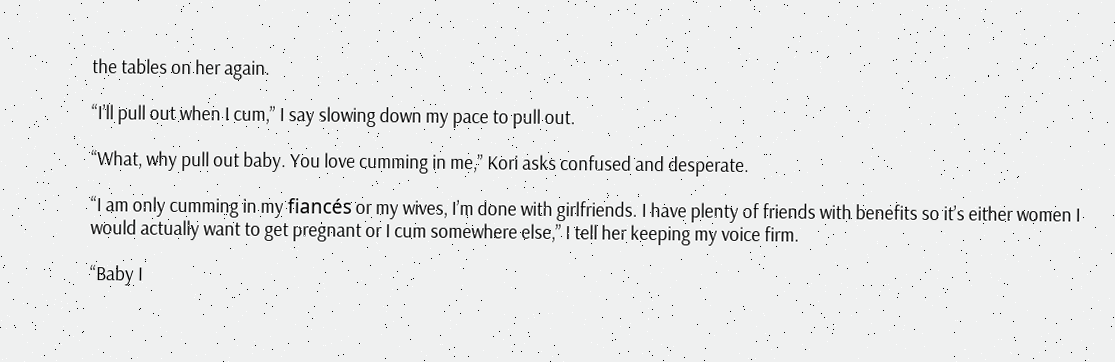the tables on her again.

“I’ll pull out when I cum,” I say slowing down my pace to pull out.

“What, why pull out baby. You love cumming in me,” Kori asks confused and desperate.

“I am only cumming in my fiancés or my wives, I’m done with girlfriends. I have plenty of friends with benefits so it’s either women I would actually want to get pregnant or I cum somewhere else,” I tell her keeping my voice firm.

“Baby I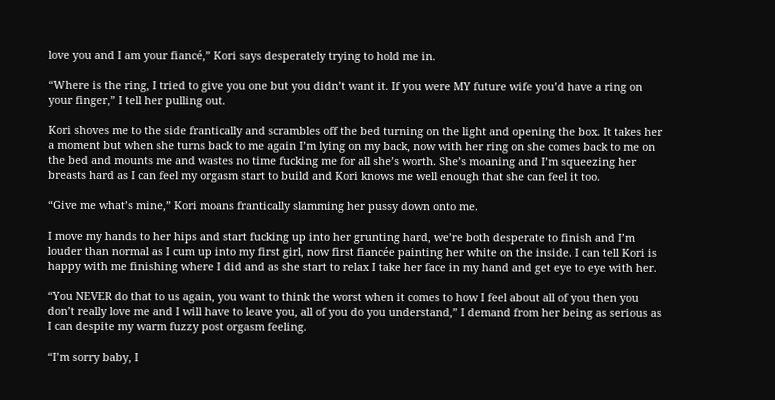love you and I am your fiancé,” Kori says desperately trying to hold me in.

“Where is the ring, I tried to give you one but you didn’t want it. If you were MY future wife you’d have a ring on your finger,” I tell her pulling out.

Kori shoves me to the side frantically and scrambles off the bed turning on the light and opening the box. It takes her a moment but when she turns back to me again I’m lying on my back, now with her ring on she comes back to me on the bed and mounts me and wastes no time fucking me for all she’s worth. She’s moaning and I’m squeezing her breasts hard as I can feel my orgasm start to build and Kori knows me well enough that she can feel it too.

“Give me what’s mine,” Kori moans frantically slamming her pussy down onto me.

I move my hands to her hips and start fucking up into her grunting hard, we’re both desperate to finish and I’m louder than normal as I cum up into my first girl, now first fiancée painting her white on the inside. I can tell Kori is happy with me finishing where I did and as she start to relax I take her face in my hand and get eye to eye with her.

“You NEVER do that to us again, you want to think the worst when it comes to how I feel about all of you then you don’t really love me and I will have to leave you, all of you do you understand,” I demand from her being as serious as I can despite my warm fuzzy post orgasm feeling.

“I’m sorry baby, I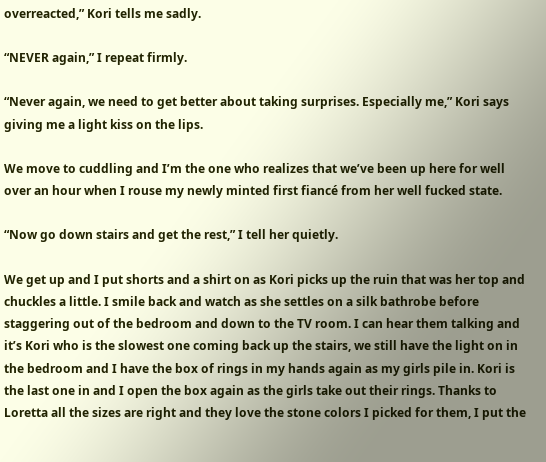overreacted,” Kori tells me sadly.

“NEVER again,” I repeat firmly.

“Never again, we need to get better about taking surprises. Especially me,” Kori says giving me a light kiss on the lips.

We move to cuddling and I’m the one who realizes that we’ve been up here for well over an hour when I rouse my newly minted first fiancé from her well fucked state.

“Now go down stairs and get the rest,” I tell her quietly.

We get up and I put shorts and a shirt on as Kori picks up the ruin that was her top and chuckles a little. I smile back and watch as she settles on a silk bathrobe before staggering out of the bedroom and down to the TV room. I can hear them talking and it’s Kori who is the slowest one coming back up the stairs, we still have the light on in the bedroom and I have the box of rings in my hands again as my girls pile in. Kori is the last one in and I open the box again as the girls take out their rings. Thanks to Loretta all the sizes are right and they love the stone colors I picked for them, I put the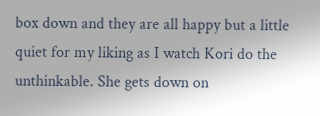box down and they are all happy but a little quiet for my liking as I watch Kori do the unthinkable. She gets down on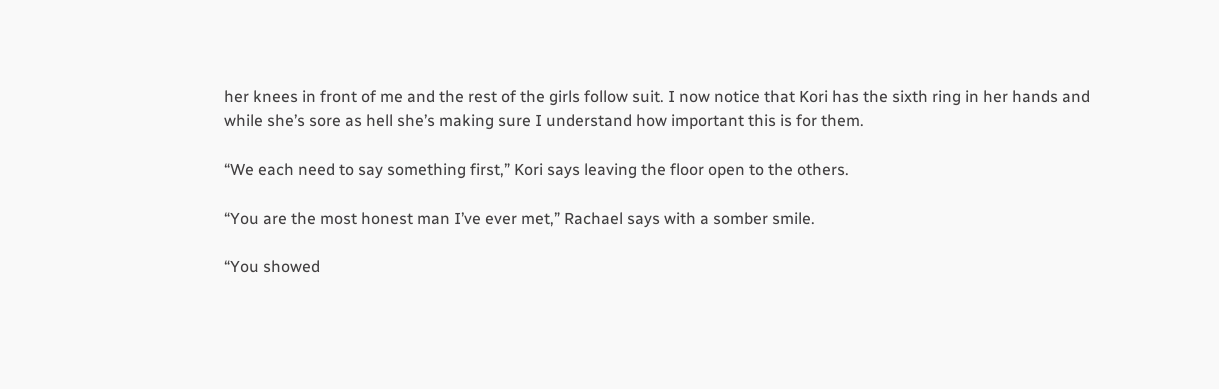her knees in front of me and the rest of the girls follow suit. I now notice that Kori has the sixth ring in her hands and while she’s sore as hell she’s making sure I understand how important this is for them.

“We each need to say something first,” Kori says leaving the floor open to the others.

“You are the most honest man I’ve ever met,” Rachael says with a somber smile.

“You showed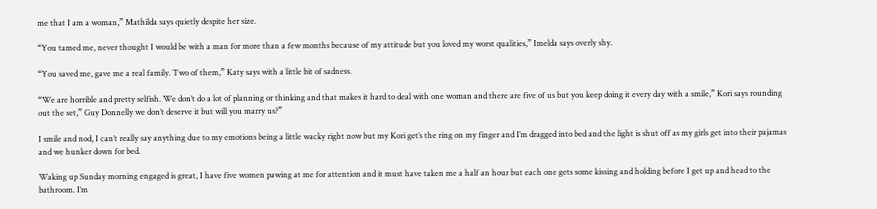me that I am a woman,” Mathilda says quietly despite her size.

“You tamed me, never thought I would be with a man for more than a few months because of my attitude but you loved my worst qualities,” Imelda says overly shy.

“You saved me, gave me a real family. Two of them,” Katy says with a little bit of sadness.

“We are horrible and pretty selfish. We don’t do a lot of planning or thinking and that makes it hard to deal with one woman and there are five of us but you keep doing it every day with a smile,” Kori says rounding out the set,” Guy Donnelly we don’t deserve it but will you marry us?”

I smile and nod, I can’t really say anything due to my emotions being a little wacky right now but my Kori get’s the ring on my finger and I’m dragged into bed and the light is shut off as my girls get into their pajamas and we hunker down for bed.

Waking up Sunday morning engaged is great, I have five women pawing at me for attention and it must have taken me a half an hour but each one gets some kissing and holding before I get up and head to the bathroom. I’m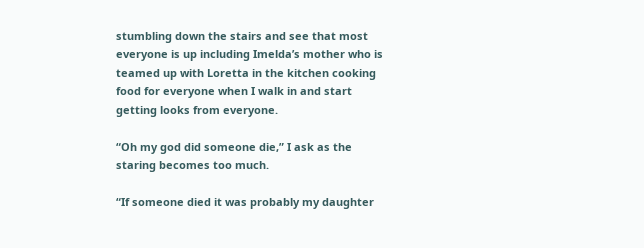stumbling down the stairs and see that most everyone is up including Imelda’s mother who is teamed up with Loretta in the kitchen cooking food for everyone when I walk in and start getting looks from everyone.

“Oh my god did someone die,” I ask as the staring becomes too much.

“If someone died it was probably my daughter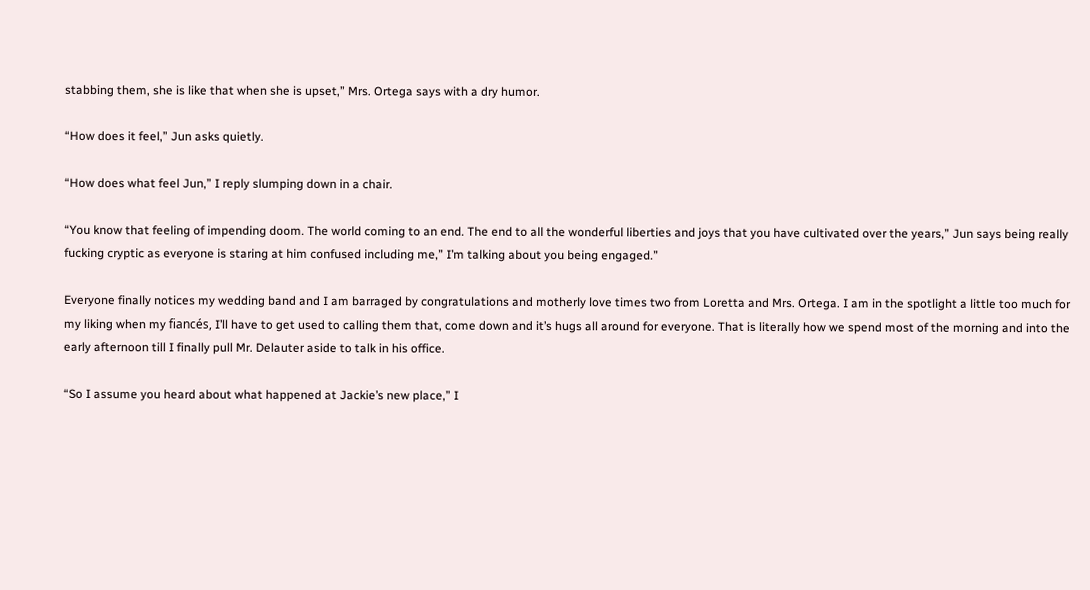stabbing them, she is like that when she is upset,” Mrs. Ortega says with a dry humor.

“How does it feel,” Jun asks quietly.

“How does what feel Jun,” I reply slumping down in a chair.

“You know that feeling of impending doom. The world coming to an end. The end to all the wonderful liberties and joys that you have cultivated over the years,” Jun says being really fucking cryptic as everyone is staring at him confused including me,” I’m talking about you being engaged.”

Everyone finally notices my wedding band and I am barraged by congratulations and motherly love times two from Loretta and Mrs. Ortega. I am in the spotlight a little too much for my liking when my fiancés, I’ll have to get used to calling them that, come down and it’s hugs all around for everyone. That is literally how we spend most of the morning and into the early afternoon till I finally pull Mr. Delauter aside to talk in his office.

“So I assume you heard about what happened at Jackie’s new place,” I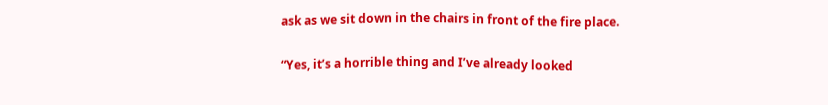ask as we sit down in the chairs in front of the fire place.

“Yes, it’s a horrible thing and I’ve already looked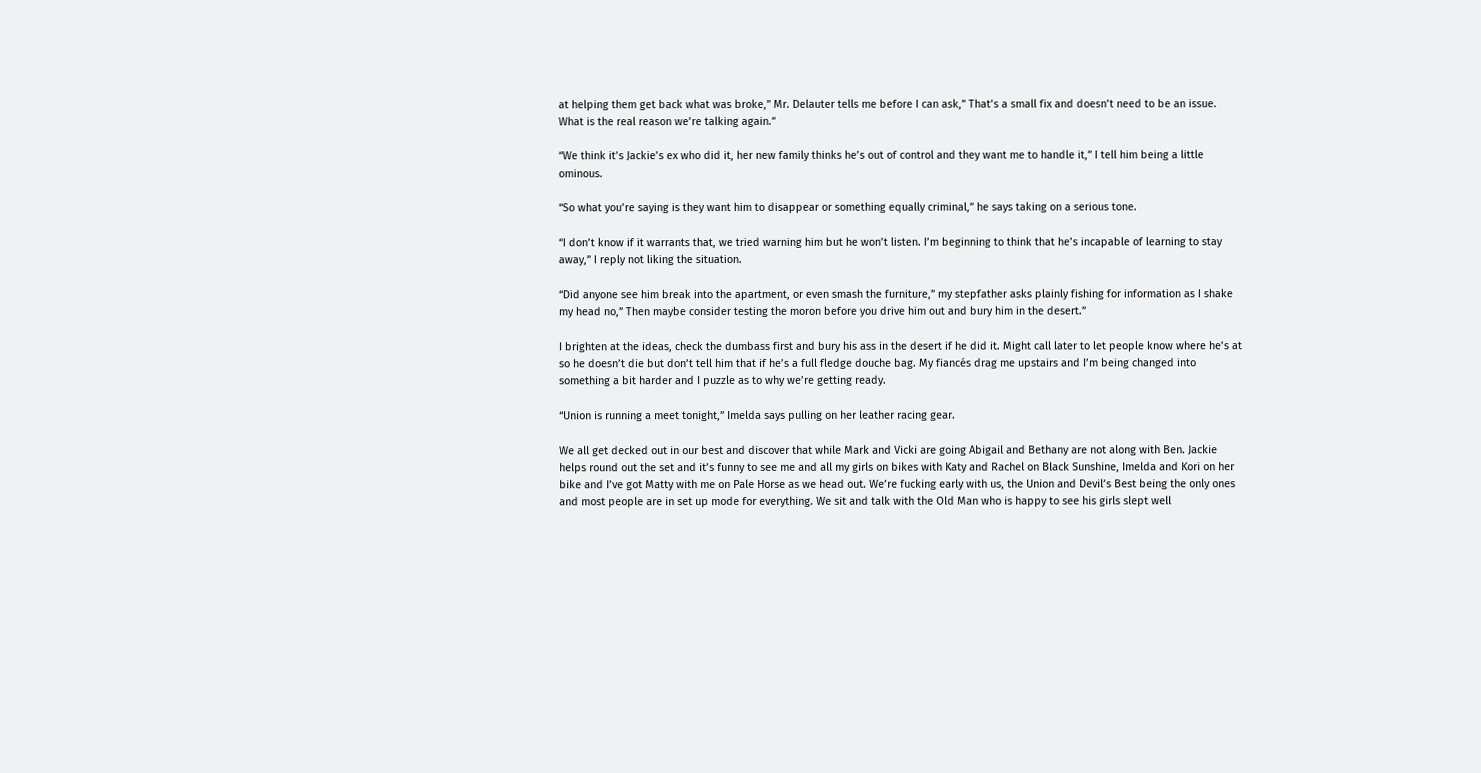at helping them get back what was broke,” Mr. Delauter tells me before I can ask,” That’s a small fix and doesn’t need to be an issue. What is the real reason we’re talking again.”

“We think it’s Jackie’s ex who did it, her new family thinks he’s out of control and they want me to handle it,” I tell him being a little ominous.

“So what you’re saying is they want him to disappear or something equally criminal,” he says taking on a serious tone.

“I don’t know if it warrants that, we tried warning him but he won’t listen. I’m beginning to think that he’s incapable of learning to stay away,” I reply not liking the situation.

“Did anyone see him break into the apartment, or even smash the furniture,” my stepfather asks plainly fishing for information as I shake my head no,” Then maybe consider testing the moron before you drive him out and bury him in the desert.”

I brighten at the ideas, check the dumbass first and bury his ass in the desert if he did it. Might call later to let people know where he’s at so he doesn’t die but don’t tell him that if he’s a full fledge douche bag. My fiancés drag me upstairs and I’m being changed into something a bit harder and I puzzle as to why we’re getting ready.

“Union is running a meet tonight,” Imelda says pulling on her leather racing gear.

We all get decked out in our best and discover that while Mark and Vicki are going Abigail and Bethany are not along with Ben. Jackie helps round out the set and it’s funny to see me and all my girls on bikes with Katy and Rachel on Black Sunshine, Imelda and Kori on her bike and I’ve got Matty with me on Pale Horse as we head out. We’re fucking early with us, the Union and Devil’s Best being the only ones and most people are in set up mode for everything. We sit and talk with the Old Man who is happy to see his girls slept well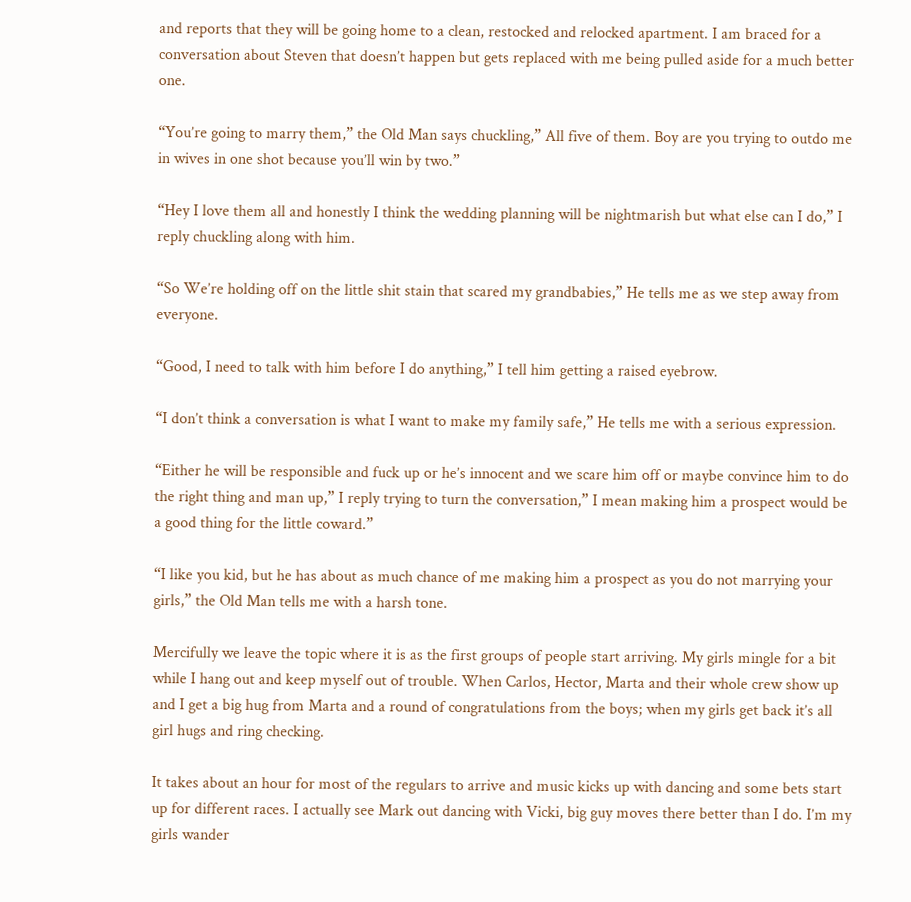and reports that they will be going home to a clean, restocked and relocked apartment. I am braced for a conversation about Steven that doesn’t happen but gets replaced with me being pulled aside for a much better one.

“You’re going to marry them,” the Old Man says chuckling,” All five of them. Boy are you trying to outdo me in wives in one shot because you’ll win by two.”

“Hey I love them all and honestly I think the wedding planning will be nightmarish but what else can I do,” I reply chuckling along with him.

“So We’re holding off on the little shit stain that scared my grandbabies,” He tells me as we step away from everyone.

“Good, I need to talk with him before I do anything,” I tell him getting a raised eyebrow.

“I don’t think a conversation is what I want to make my family safe,” He tells me with a serious expression.

“Either he will be responsible and fuck up or he’s innocent and we scare him off or maybe convince him to do the right thing and man up,” I reply trying to turn the conversation,” I mean making him a prospect would be a good thing for the little coward.”

“I like you kid, but he has about as much chance of me making him a prospect as you do not marrying your girls,” the Old Man tells me with a harsh tone.

Mercifully we leave the topic where it is as the first groups of people start arriving. My girls mingle for a bit while I hang out and keep myself out of trouble. When Carlos, Hector, Marta and their whole crew show up and I get a big hug from Marta and a round of congratulations from the boys; when my girls get back it’s all girl hugs and ring checking.

It takes about an hour for most of the regulars to arrive and music kicks up with dancing and some bets start up for different races. I actually see Mark out dancing with Vicki, big guy moves there better than I do. I’m my girls wander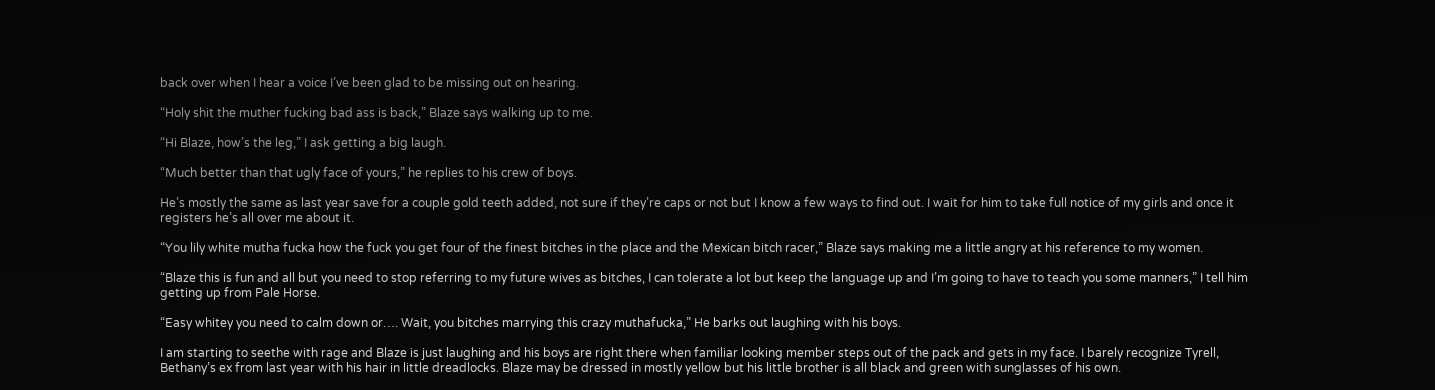back over when I hear a voice I’ve been glad to be missing out on hearing.

“Holy shit the muther fucking bad ass is back,” Blaze says walking up to me.

“Hi Blaze, how’s the leg,” I ask getting a big laugh.

“Much better than that ugly face of yours,” he replies to his crew of boys.

He’s mostly the same as last year save for a couple gold teeth added, not sure if they’re caps or not but I know a few ways to find out. I wait for him to take full notice of my girls and once it registers he’s all over me about it.

“You lily white mutha fucka how the fuck you get four of the finest bitches in the place and the Mexican bitch racer,” Blaze says making me a little angry at his reference to my women.

“Blaze this is fun and all but you need to stop referring to my future wives as bitches, I can tolerate a lot but keep the language up and I’m going to have to teach you some manners,” I tell him getting up from Pale Horse.

“Easy whitey you need to calm down or…. Wait, you bitches marrying this crazy muthafucka,” He barks out laughing with his boys.

I am starting to seethe with rage and Blaze is just laughing and his boys are right there when familiar looking member steps out of the pack and gets in my face. I barely recognize Tyrell, Bethany’s ex from last year with his hair in little dreadlocks. Blaze may be dressed in mostly yellow but his little brother is all black and green with sunglasses of his own.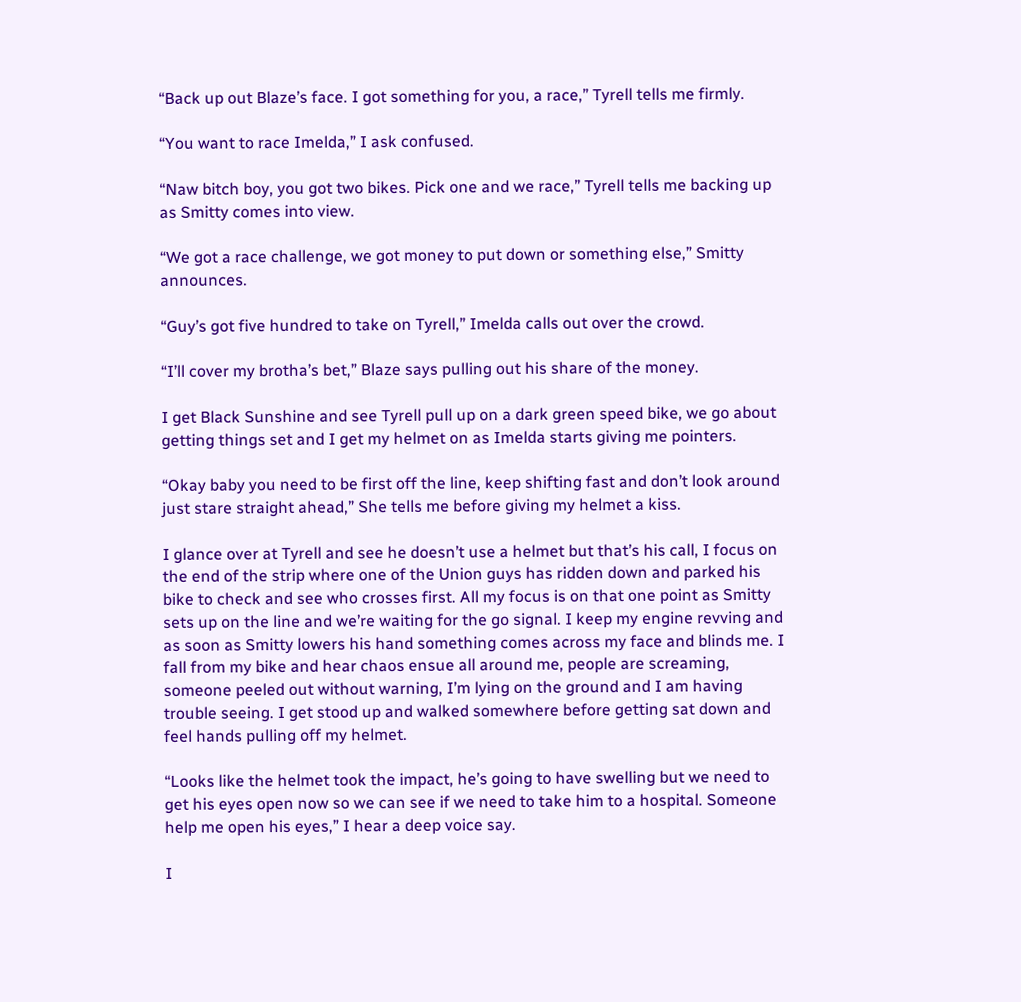“Back up out Blaze’s face. I got something for you, a race,” Tyrell tells me firmly.

“You want to race Imelda,” I ask confused.

“Naw bitch boy, you got two bikes. Pick one and we race,” Tyrell tells me backing up as Smitty comes into view.

“We got a race challenge, we got money to put down or something else,” Smitty announces.

“Guy’s got five hundred to take on Tyrell,” Imelda calls out over the crowd.

“I’ll cover my brotha’s bet,” Blaze says pulling out his share of the money.

I get Black Sunshine and see Tyrell pull up on a dark green speed bike, we go about getting things set and I get my helmet on as Imelda starts giving me pointers.

“Okay baby you need to be first off the line, keep shifting fast and don’t look around just stare straight ahead,” She tells me before giving my helmet a kiss.

I glance over at Tyrell and see he doesn’t use a helmet but that’s his call, I focus on the end of the strip where one of the Union guys has ridden down and parked his bike to check and see who crosses first. All my focus is on that one point as Smitty sets up on the line and we’re waiting for the go signal. I keep my engine revving and as soon as Smitty lowers his hand something comes across my face and blinds me. I fall from my bike and hear chaos ensue all around me, people are screaming, someone peeled out without warning, I’m lying on the ground and I am having trouble seeing. I get stood up and walked somewhere before getting sat down and feel hands pulling off my helmet.

“Looks like the helmet took the impact, he’s going to have swelling but we need to get his eyes open now so we can see if we need to take him to a hospital. Someone help me open his eyes,” I hear a deep voice say.

I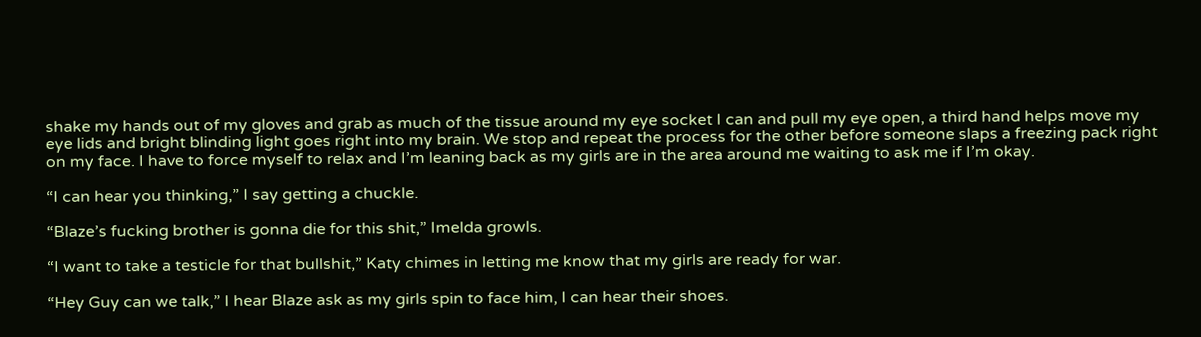shake my hands out of my gloves and grab as much of the tissue around my eye socket I can and pull my eye open, a third hand helps move my eye lids and bright blinding light goes right into my brain. We stop and repeat the process for the other before someone slaps a freezing pack right on my face. I have to force myself to relax and I’m leaning back as my girls are in the area around me waiting to ask me if I’m okay.

“I can hear you thinking,” I say getting a chuckle.

“Blaze’s fucking brother is gonna die for this shit,” Imelda growls.

“I want to take a testicle for that bullshit,” Katy chimes in letting me know that my girls are ready for war.

“Hey Guy can we talk,” I hear Blaze ask as my girls spin to face him, I can hear their shoes.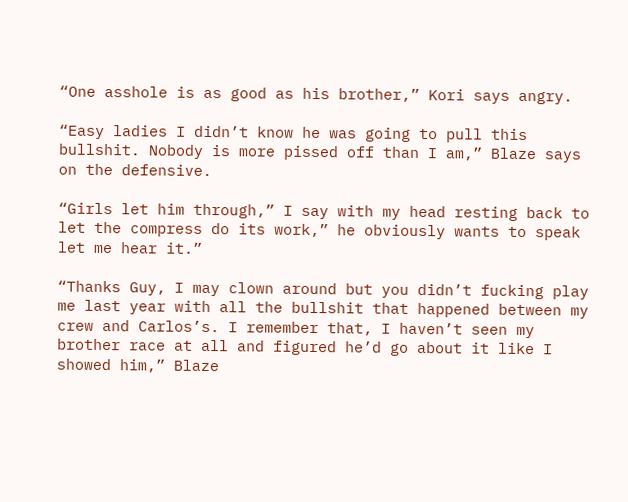“One asshole is as good as his brother,” Kori says angry.

“Easy ladies I didn’t know he was going to pull this bullshit. Nobody is more pissed off than I am,” Blaze says on the defensive.

“Girls let him through,” I say with my head resting back to let the compress do its work,” he obviously wants to speak let me hear it.”

“Thanks Guy, I may clown around but you didn’t fucking play me last year with all the bullshit that happened between my crew and Carlos’s. I remember that, I haven’t seen my brother race at all and figured he’d go about it like I showed him,” Blaze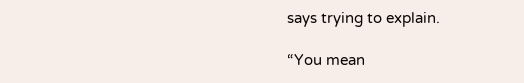says trying to explain.

“You mean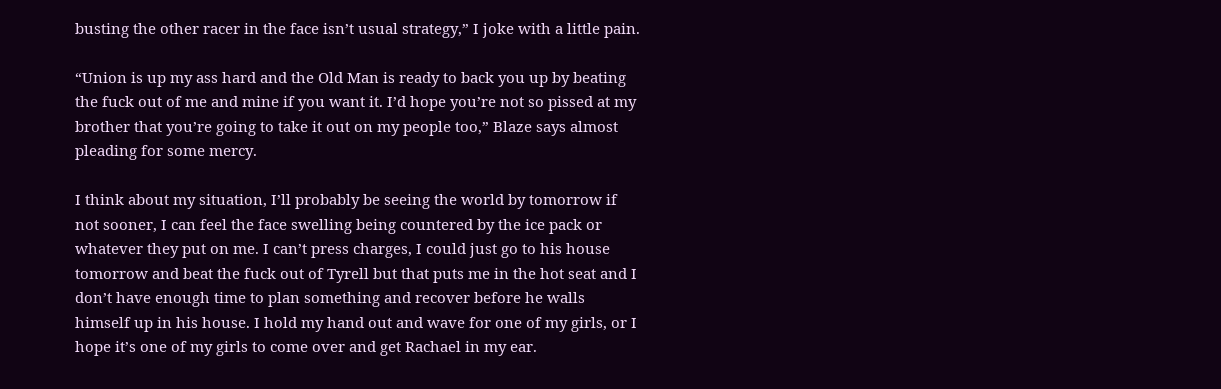busting the other racer in the face isn’t usual strategy,” I joke with a little pain.

“Union is up my ass hard and the Old Man is ready to back you up by beating the fuck out of me and mine if you want it. I’d hope you’re not so pissed at my brother that you’re going to take it out on my people too,” Blaze says almost pleading for some mercy.

I think about my situation, I’ll probably be seeing the world by tomorrow if not sooner, I can feel the face swelling being countered by the ice pack or whatever they put on me. I can’t press charges, I could just go to his house tomorrow and beat the fuck out of Tyrell but that puts me in the hot seat and I don’t have enough time to plan something and recover before he walls himself up in his house. I hold my hand out and wave for one of my girls, or I hope it’s one of my girls to come over and get Rachael in my ear.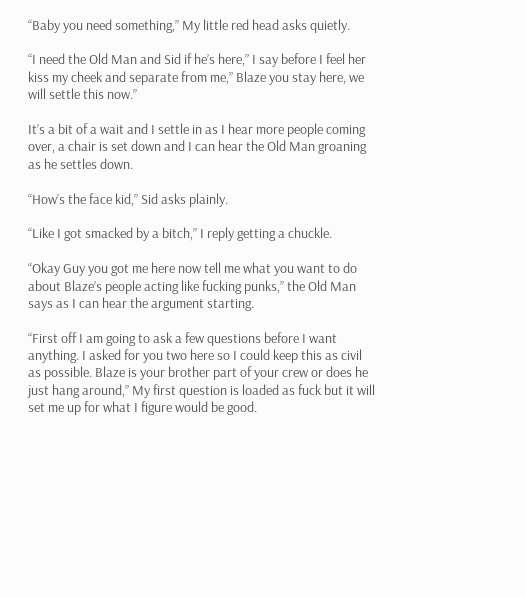“Baby you need something,” My little red head asks quietly.

“I need the Old Man and Sid if he’s here,” I say before I feel her kiss my cheek and separate from me,” Blaze you stay here, we will settle this now.”

It’s a bit of a wait and I settle in as I hear more people coming over, a chair is set down and I can hear the Old Man groaning as he settles down.

“How’s the face kid,” Sid asks plainly.

“Like I got smacked by a bitch,” I reply getting a chuckle.

“Okay Guy you got me here now tell me what you want to do about Blaze’s people acting like fucking punks,” the Old Man says as I can hear the argument starting.

“First off I am going to ask a few questions before I want anything. I asked for you two here so I could keep this as civil as possible. Blaze is your brother part of your crew or does he just hang around,” My first question is loaded as fuck but it will set me up for what I figure would be good.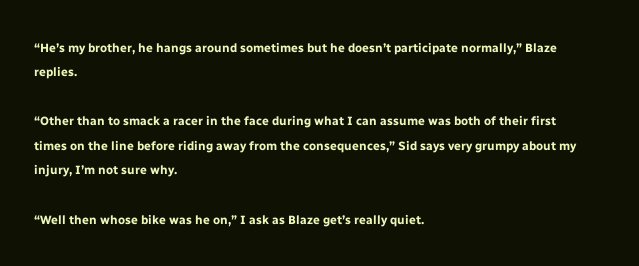“He’s my brother, he hangs around sometimes but he doesn’t participate normally,” Blaze replies.

“Other than to smack a racer in the face during what I can assume was both of their first times on the line before riding away from the consequences,” Sid says very grumpy about my injury, I’m not sure why.

“Well then whose bike was he on,” I ask as Blaze get’s really quiet.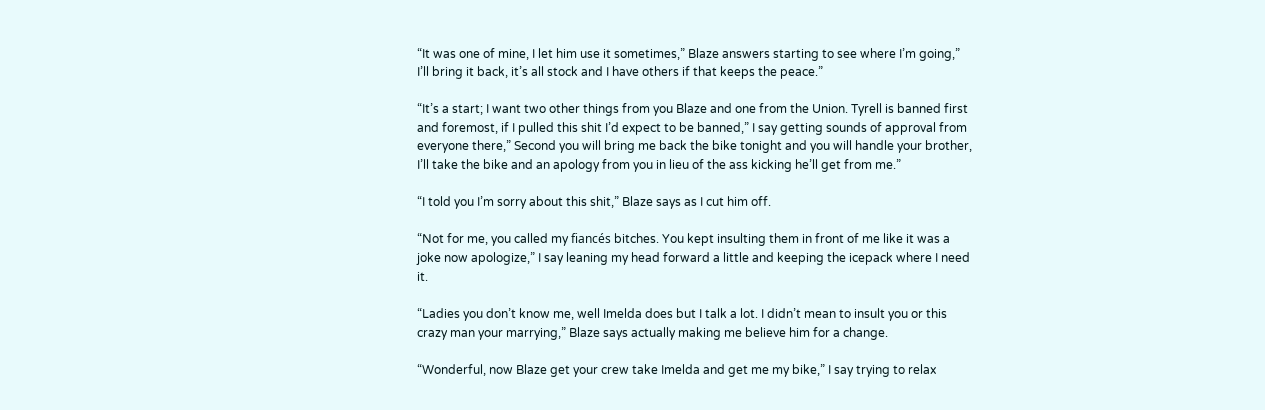“It was one of mine, I let him use it sometimes,” Blaze answers starting to see where I’m going,” I’ll bring it back, it’s all stock and I have others if that keeps the peace.”

“It’s a start; I want two other things from you Blaze and one from the Union. Tyrell is banned first and foremost, if I pulled this shit I’d expect to be banned,” I say getting sounds of approval from everyone there,” Second you will bring me back the bike tonight and you will handle your brother, I’ll take the bike and an apology from you in lieu of the ass kicking he’ll get from me.”

“I told you I’m sorry about this shit,” Blaze says as I cut him off.

“Not for me, you called my fiancés bitches. You kept insulting them in front of me like it was a joke now apologize,” I say leaning my head forward a little and keeping the icepack where I need it.

“Ladies you don’t know me, well Imelda does but I talk a lot. I didn’t mean to insult you or this crazy man your marrying,” Blaze says actually making me believe him for a change.

“Wonderful, now Blaze get your crew take Imelda and get me my bike,” I say trying to relax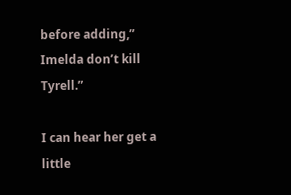before adding,” Imelda don’t kill Tyrell.”

I can hear her get a little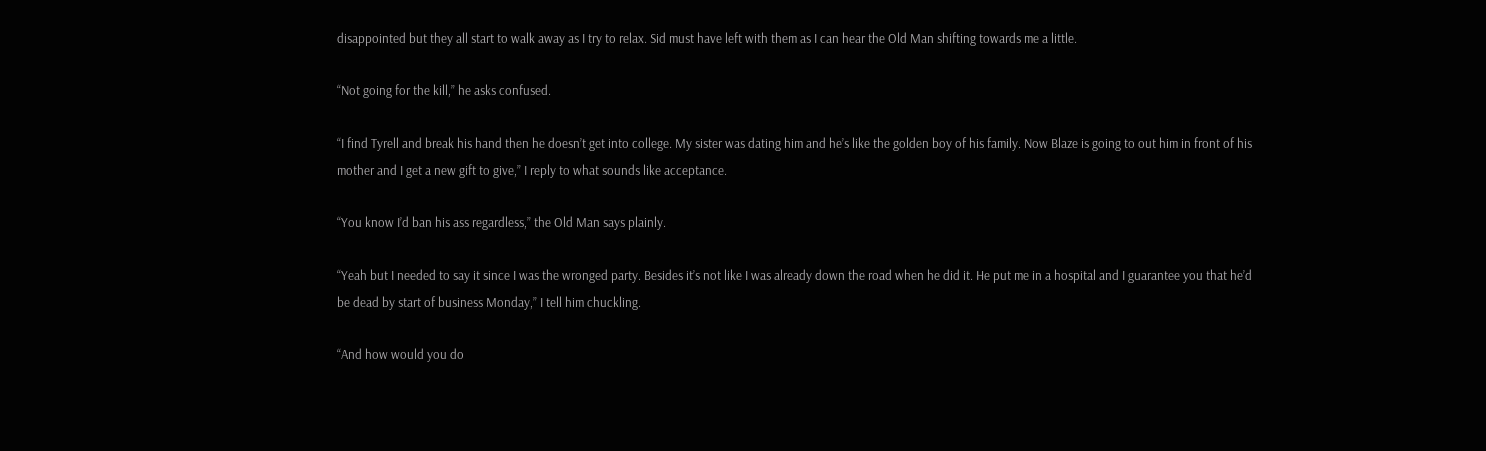disappointed but they all start to walk away as I try to relax. Sid must have left with them as I can hear the Old Man shifting towards me a little.

“Not going for the kill,” he asks confused.

“I find Tyrell and break his hand then he doesn’t get into college. My sister was dating him and he’s like the golden boy of his family. Now Blaze is going to out him in front of his mother and I get a new gift to give,” I reply to what sounds like acceptance.

“You know I’d ban his ass regardless,” the Old Man says plainly.

“Yeah but I needed to say it since I was the wronged party. Besides it’s not like I was already down the road when he did it. He put me in a hospital and I guarantee you that he’d be dead by start of business Monday,” I tell him chuckling.

“And how would you do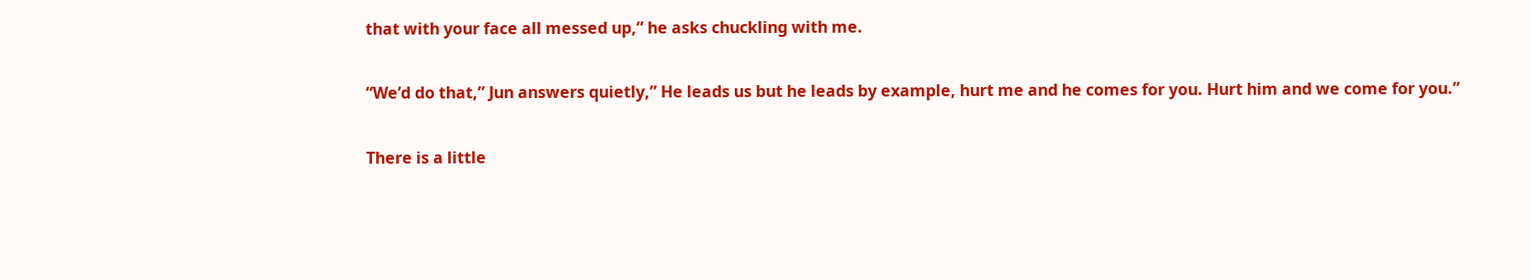that with your face all messed up,” he asks chuckling with me.

“We’d do that,” Jun answers quietly,” He leads us but he leads by example, hurt me and he comes for you. Hurt him and we come for you.”

There is a little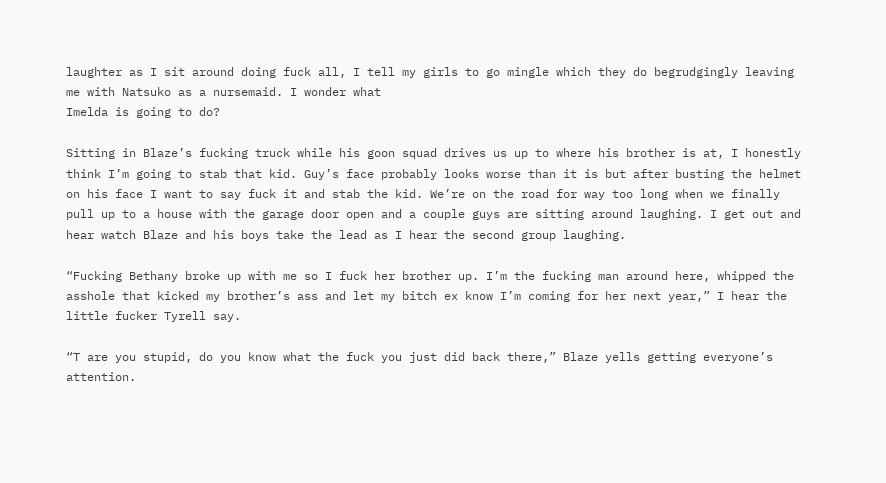laughter as I sit around doing fuck all, I tell my girls to go mingle which they do begrudgingly leaving me with Natsuko as a nursemaid. I wonder what
Imelda is going to do?

Sitting in Blaze’s fucking truck while his goon squad drives us up to where his brother is at, I honestly think I’m going to stab that kid. Guy’s face probably looks worse than it is but after busting the helmet on his face I want to say fuck it and stab the kid. We’re on the road for way too long when we finally pull up to a house with the garage door open and a couple guys are sitting around laughing. I get out and hear watch Blaze and his boys take the lead as I hear the second group laughing.

“Fucking Bethany broke up with me so I fuck her brother up. I’m the fucking man around here, whipped the asshole that kicked my brother’s ass and let my bitch ex know I’m coming for her next year,” I hear the little fucker Tyrell say.

“T are you stupid, do you know what the fuck you just did back there,” Blaze yells getting everyone’s attention.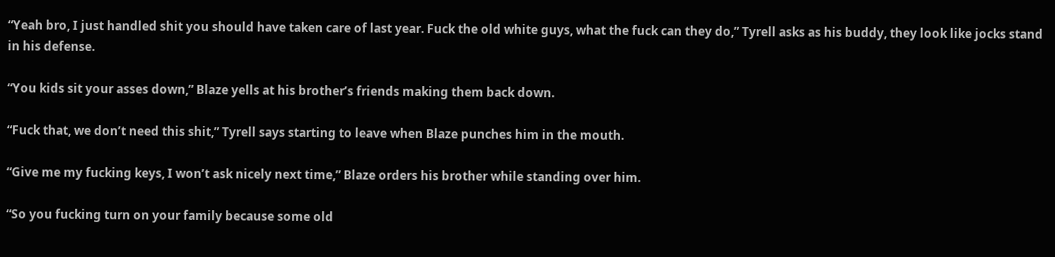“Yeah bro, I just handled shit you should have taken care of last year. Fuck the old white guys, what the fuck can they do,” Tyrell asks as his buddy, they look like jocks stand in his defense.

“You kids sit your asses down,” Blaze yells at his brother’s friends making them back down.

“Fuck that, we don’t need this shit,” Tyrell says starting to leave when Blaze punches him in the mouth.

“Give me my fucking keys, I won’t ask nicely next time,” Blaze orders his brother while standing over him.

“So you fucking turn on your family because some old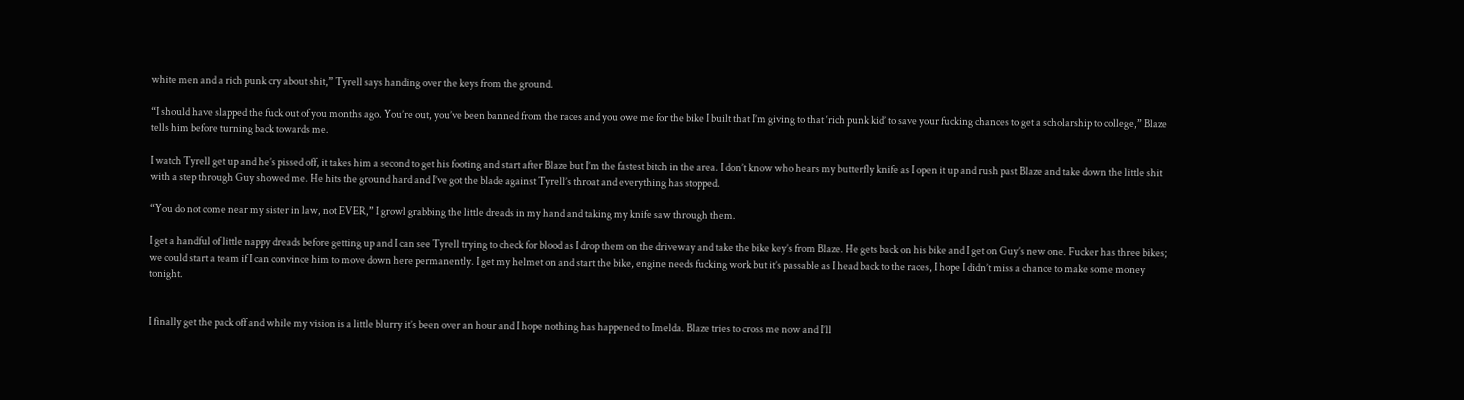white men and a rich punk cry about shit,” Tyrell says handing over the keys from the ground.

“I should have slapped the fuck out of you months ago. You’re out, you’ve been banned from the races and you owe me for the bike I built that I’m giving to that ‘rich punk kid’ to save your fucking chances to get a scholarship to college,” Blaze tells him before turning back towards me.

I watch Tyrell get up and he’s pissed off, it takes him a second to get his footing and start after Blaze but I’m the fastest bitch in the area. I don’t know who hears my butterfly knife as I open it up and rush past Blaze and take down the little shit with a step through Guy showed me. He hits the ground hard and I’ve got the blade against Tyrell’s throat and everything has stopped.

“You do not come near my sister in law, not EVER,” I growl grabbing the little dreads in my hand and taking my knife saw through them.

I get a handful of little nappy dreads before getting up and I can see Tyrell trying to check for blood as I drop them on the driveway and take the bike key’s from Blaze. He gets back on his bike and I get on Guy’s new one. Fucker has three bikes; we could start a team if I can convince him to move down here permanently. I get my helmet on and start the bike, engine needs fucking work but it’s passable as I head back to the races, I hope I didn’t miss a chance to make some money tonight.


I finally get the pack off and while my vision is a little blurry it’s been over an hour and I hope nothing has happened to Imelda. Blaze tries to cross me now and I’ll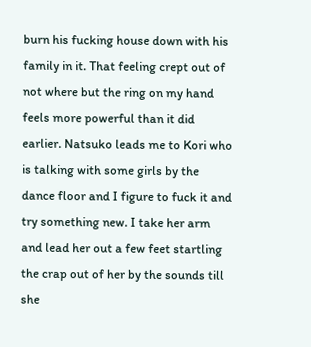burn his fucking house down with his family in it. That feeling crept out of not where but the ring on my hand feels more powerful than it did earlier. Natsuko leads me to Kori who is talking with some girls by the dance floor and I figure to fuck it and try something new. I take her arm and lead her out a few feet startling the crap out of her by the sounds till she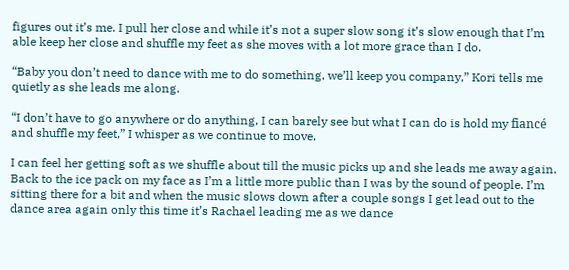figures out it’s me. I pull her close and while it’s not a super slow song it’s slow enough that I’m able keep her close and shuffle my feet as she moves with a lot more grace than I do.

“Baby you don’t need to dance with me to do something, we’ll keep you company,” Kori tells me quietly as she leads me along.

“I don’t have to go anywhere or do anything, I can barely see but what I can do is hold my fiancé and shuffle my feet,” I whisper as we continue to move.

I can feel her getting soft as we shuffle about till the music picks up and she leads me away again. Back to the ice pack on my face as I’m a little more public than I was by the sound of people. I’m sitting there for a bit and when the music slows down after a couple songs I get lead out to the dance area again only this time it’s Rachael leading me as we dance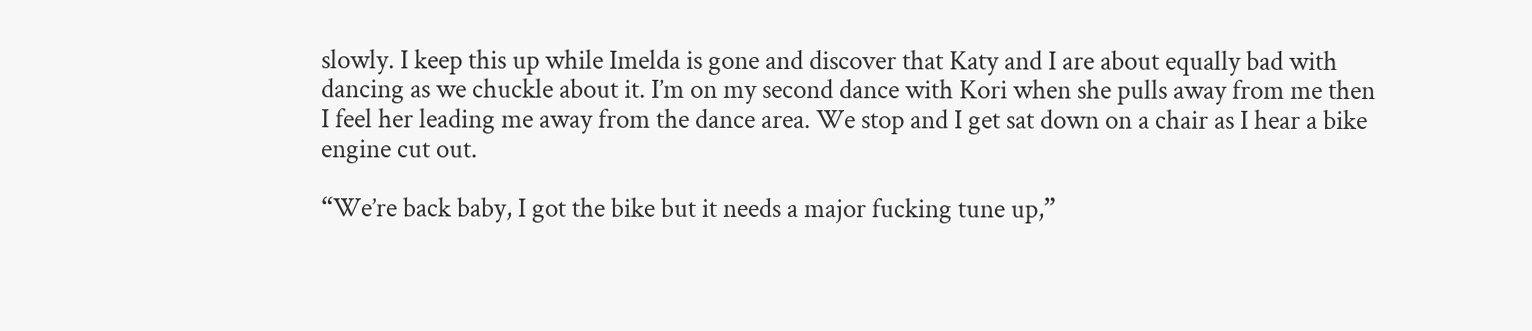slowly. I keep this up while Imelda is gone and discover that Katy and I are about equally bad with dancing as we chuckle about it. I’m on my second dance with Kori when she pulls away from me then I feel her leading me away from the dance area. We stop and I get sat down on a chair as I hear a bike engine cut out.

“We’re back baby, I got the bike but it needs a major fucking tune up,”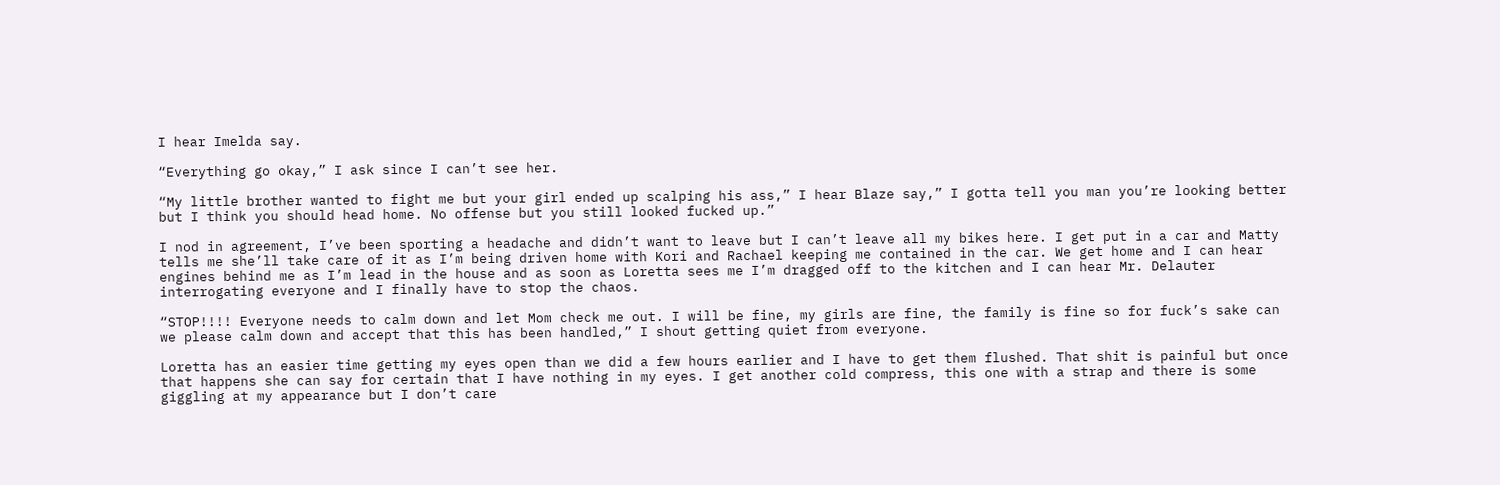I hear Imelda say.

“Everything go okay,” I ask since I can’t see her.

“My little brother wanted to fight me but your girl ended up scalping his ass,” I hear Blaze say,” I gotta tell you man you’re looking better but I think you should head home. No offense but you still looked fucked up.”

I nod in agreement, I’ve been sporting a headache and didn’t want to leave but I can’t leave all my bikes here. I get put in a car and Matty tells me she’ll take care of it as I’m being driven home with Kori and Rachael keeping me contained in the car. We get home and I can hear engines behind me as I’m lead in the house and as soon as Loretta sees me I’m dragged off to the kitchen and I can hear Mr. Delauter interrogating everyone and I finally have to stop the chaos.

“STOP!!!! Everyone needs to calm down and let Mom check me out. I will be fine, my girls are fine, the family is fine so for fuck’s sake can we please calm down and accept that this has been handled,” I shout getting quiet from everyone.

Loretta has an easier time getting my eyes open than we did a few hours earlier and I have to get them flushed. That shit is painful but once that happens she can say for certain that I have nothing in my eyes. I get another cold compress, this one with a strap and there is some giggling at my appearance but I don’t care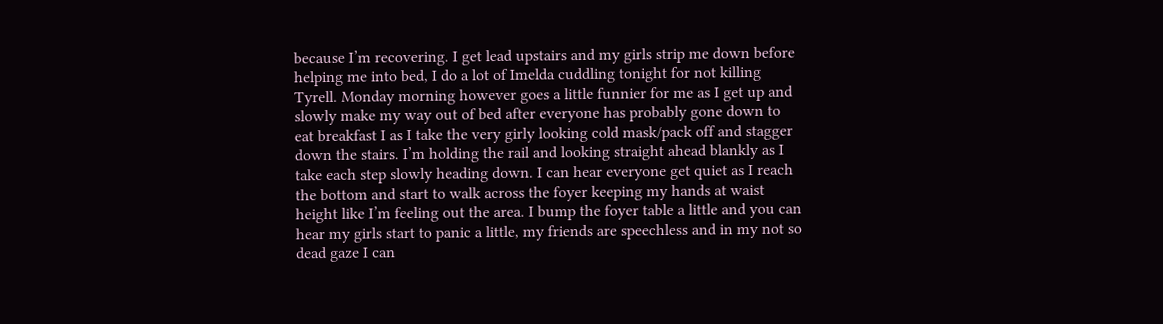because I’m recovering. I get lead upstairs and my girls strip me down before helping me into bed, I do a lot of Imelda cuddling tonight for not killing Tyrell. Monday morning however goes a little funnier for me as I get up and slowly make my way out of bed after everyone has probably gone down to eat breakfast I as I take the very girly looking cold mask/pack off and stagger down the stairs. I’m holding the rail and looking straight ahead blankly as I take each step slowly heading down. I can hear everyone get quiet as I reach the bottom and start to walk across the foyer keeping my hands at waist height like I’m feeling out the area. I bump the foyer table a little and you can hear my girls start to panic a little, my friends are speechless and in my not so dead gaze I can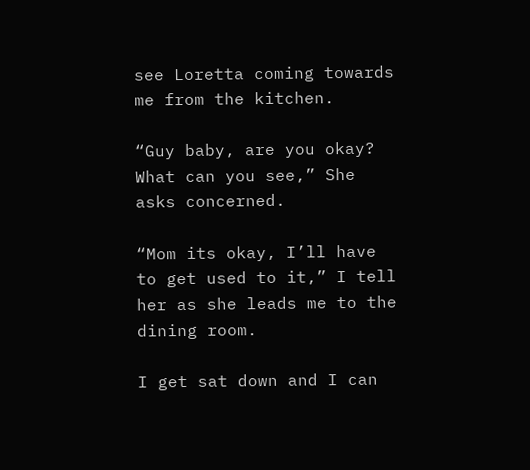see Loretta coming towards me from the kitchen.

“Guy baby, are you okay? What can you see,” She asks concerned.

“Mom its okay, I’ll have to get used to it,” I tell her as she leads me to the dining room.

I get sat down and I can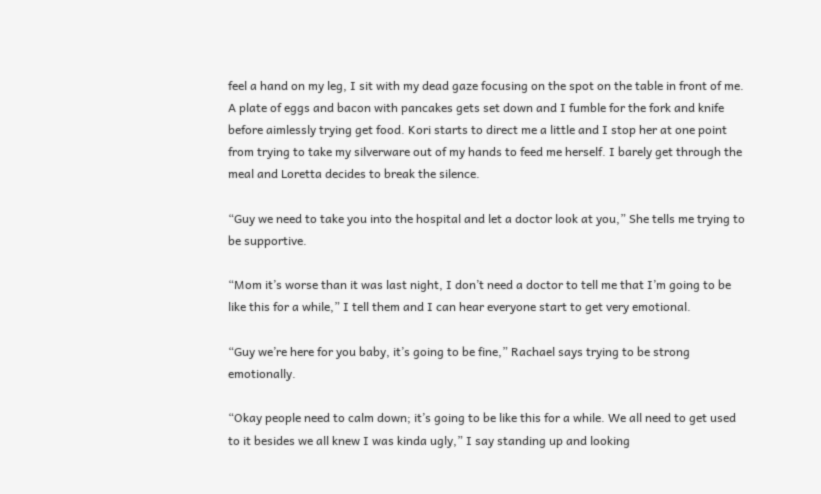feel a hand on my leg, I sit with my dead gaze focusing on the spot on the table in front of me. A plate of eggs and bacon with pancakes gets set down and I fumble for the fork and knife before aimlessly trying get food. Kori starts to direct me a little and I stop her at one point from trying to take my silverware out of my hands to feed me herself. I barely get through the meal and Loretta decides to break the silence.

“Guy we need to take you into the hospital and let a doctor look at you,” She tells me trying to be supportive.

“Mom it’s worse than it was last night, I don’t need a doctor to tell me that I’m going to be like this for a while,” I tell them and I can hear everyone start to get very emotional.

“Guy we’re here for you baby, it’s going to be fine,” Rachael says trying to be strong emotionally.

“Okay people need to calm down; it’s going to be like this for a while. We all need to get used to it besides we all knew I was kinda ugly,” I say standing up and looking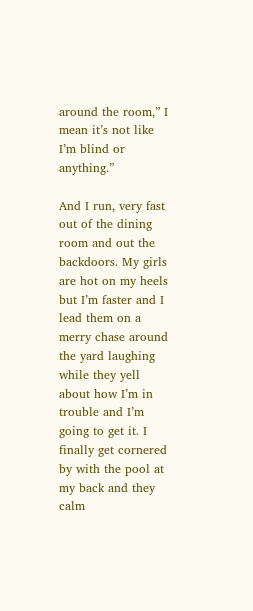around the room,” I mean it’s not like I’m blind or anything.”

And I run, very fast out of the dining room and out the backdoors. My girls are hot on my heels but I’m faster and I lead them on a merry chase around the yard laughing while they yell about how I’m in trouble and I’m going to get it. I finally get cornered by with the pool at my back and they calm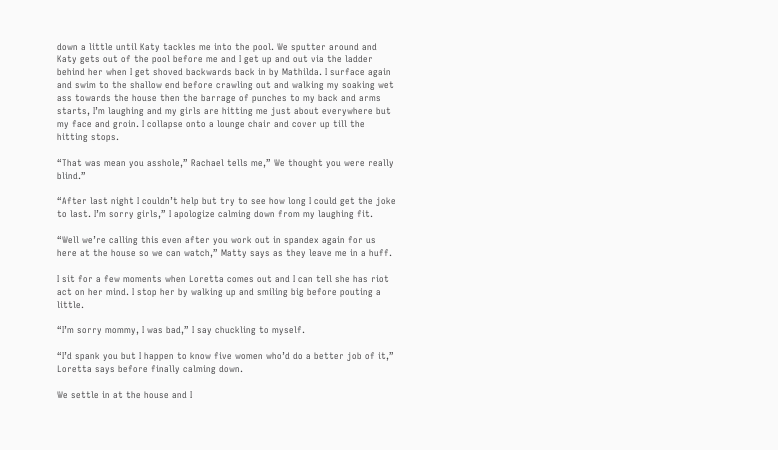down a little until Katy tackles me into the pool. We sputter around and Katy gets out of the pool before me and I get up and out via the ladder behind her when I get shoved backwards back in by Mathilda. I surface again and swim to the shallow end before crawling out and walking my soaking wet ass towards the house then the barrage of punches to my back and arms starts, I’m laughing and my girls are hitting me just about everywhere but my face and groin. I collapse onto a lounge chair and cover up till the hitting stops.

“That was mean you asshole,” Rachael tells me,” We thought you were really blind.”

“After last night I couldn’t help but try to see how long I could get the joke to last. I’m sorry girls,” I apologize calming down from my laughing fit.

“Well we’re calling this even after you work out in spandex again for us here at the house so we can watch,” Matty says as they leave me in a huff.

I sit for a few moments when Loretta comes out and I can tell she has riot act on her mind. I stop her by walking up and smiling big before pouting a little.

“I’m sorry mommy, I was bad,” I say chuckling to myself.

“I’d spank you but I happen to know five women who’d do a better job of it,” Loretta says before finally calming down.

We settle in at the house and I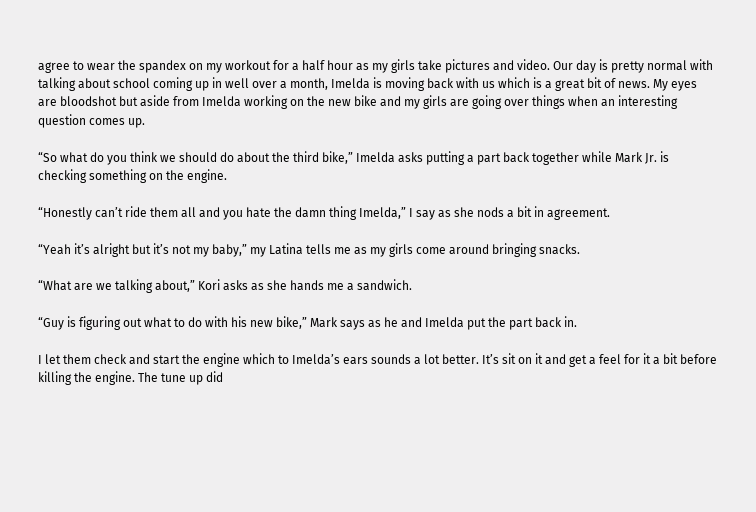agree to wear the spandex on my workout for a half hour as my girls take pictures and video. Our day is pretty normal with talking about school coming up in well over a month, Imelda is moving back with us which is a great bit of news. My eyes are bloodshot but aside from Imelda working on the new bike and my girls are going over things when an interesting question comes up.

“So what do you think we should do about the third bike,” Imelda asks putting a part back together while Mark Jr. is checking something on the engine.

“Honestly can’t ride them all and you hate the damn thing Imelda,” I say as she nods a bit in agreement.

“Yeah it’s alright but it’s not my baby,” my Latina tells me as my girls come around bringing snacks.

“What are we talking about,” Kori asks as she hands me a sandwich.

“Guy is figuring out what to do with his new bike,” Mark says as he and Imelda put the part back in.

I let them check and start the engine which to Imelda’s ears sounds a lot better. It’s sit on it and get a feel for it a bit before killing the engine. The tune up did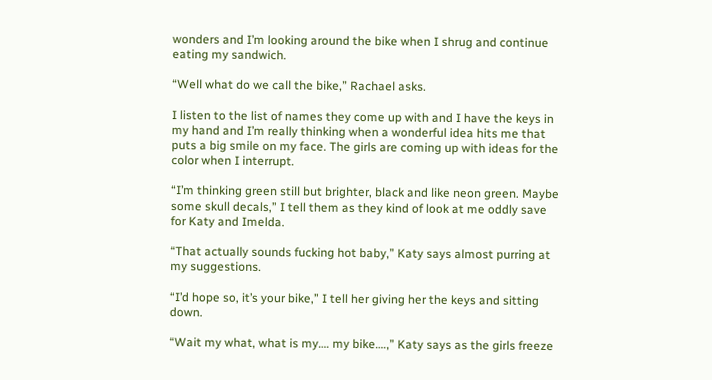wonders and I’m looking around the bike when I shrug and continue eating my sandwich.

“Well what do we call the bike,” Rachael asks.

I listen to the list of names they come up with and I have the keys in my hand and I’m really thinking when a wonderful idea hits me that puts a big smile on my face. The girls are coming up with ideas for the color when I interrupt.

“I’m thinking green still but brighter, black and like neon green. Maybe some skull decals,” I tell them as they kind of look at me oddly save for Katy and Imelda.

“That actually sounds fucking hot baby,” Katy says almost purring at my suggestions.

“I’d hope so, it’s your bike,” I tell her giving her the keys and sitting down.

“Wait my what, what is my…. my bike….,” Katy says as the girls freeze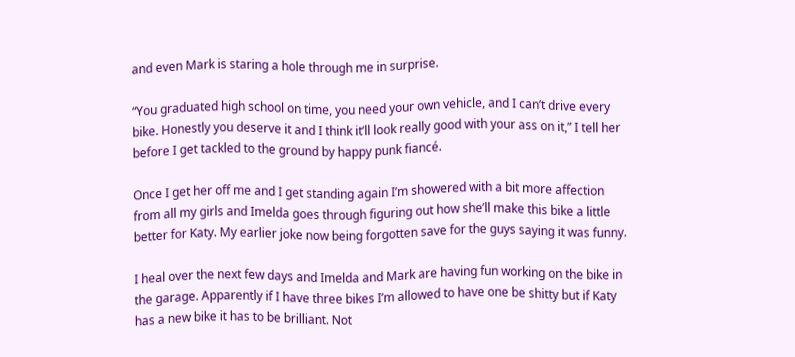and even Mark is staring a hole through me in surprise.

“You graduated high school on time, you need your own vehicle, and I can’t drive every bike. Honestly you deserve it and I think it’ll look really good with your ass on it,” I tell her before I get tackled to the ground by happy punk fiancé.

Once I get her off me and I get standing again I’m showered with a bit more affection from all my girls and Imelda goes through figuring out how she’ll make this bike a little better for Katy. My earlier joke now being forgotten save for the guys saying it was funny.

I heal over the next few days and Imelda and Mark are having fun working on the bike in the garage. Apparently if I have three bikes I’m allowed to have one be shitty but if Katy has a new bike it has to be brilliant. Not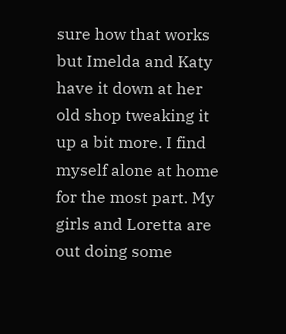sure how that works but Imelda and Katy have it down at her old shop tweaking it up a bit more. I find myself alone at home for the most part. My girls and Loretta are out doing some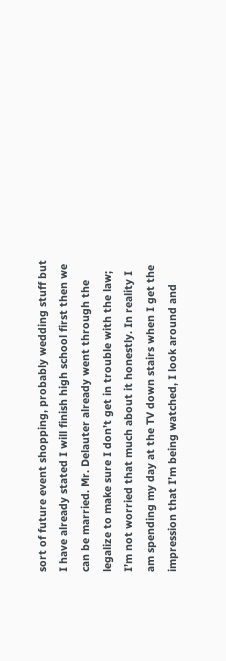sort of future event shopping, probably wedding stuff but I have already stated I will finish high school first then we can be married. Mr. Delauter already went through the legalize to make sure I don’t get in trouble with the law; I’m not worried that much about it honestly. In reality I am spending my day at the TV down stairs when I get the impression that I’m being watched, I look around and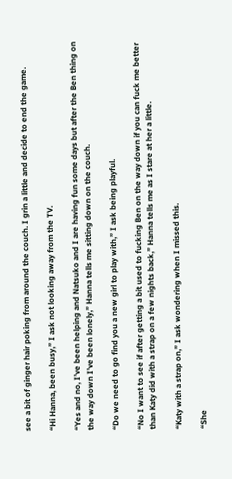see a bit of ginger hair poking from around the couch. I grin a little and decide to end the game.

“Hi Hanna, been busy,” I ask not looking away from the TV.

“Yes and no, I’ve been helping and Natsuko and I are having fun some days but after the Ben thing on the way down I’ve been lonely,” Hanna tells me sitting down on the couch.

“Do we need to go find you a new girl to play with,” I ask being playful.

“No I want to see if after getting a bit used to fucking Ben on the way down if you can fuck me better than Katy did with a strap on a few nights back,” Hanna tells me as I stare at her a little.

“Katy with a strap on,” I ask wondering when I missed this.

“She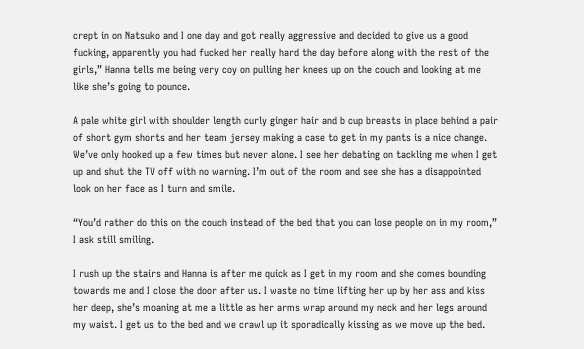crept in on Natsuko and I one day and got really aggressive and decided to give us a good fucking, apparently you had fucked her really hard the day before along with the rest of the girls,” Hanna tells me being very coy on pulling her knees up on the couch and looking at me like she’s going to pounce.

A pale white girl with shoulder length curly ginger hair and b cup breasts in place behind a pair of short gym shorts and her team jersey making a case to get in my pants is a nice change. We’ve only hooked up a few times but never alone. I see her debating on tackling me when I get up and shut the TV off with no warning. I’m out of the room and see she has a disappointed look on her face as I turn and smile.

“You’d rather do this on the couch instead of the bed that you can lose people on in my room,” I ask still smiling.

I rush up the stairs and Hanna is after me quick as I get in my room and she comes bounding towards me and I close the door after us. I waste no time lifting her up by her ass and kiss her deep, she’s moaning at me a little as her arms wrap around my neck and her legs around my waist. I get us to the bed and we crawl up it sporadically kissing as we move up the bed.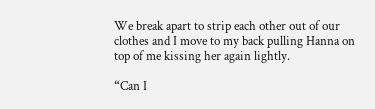We break apart to strip each other out of our clothes and I move to my back pulling Hanna on top of me kissing her again lightly.

“Can I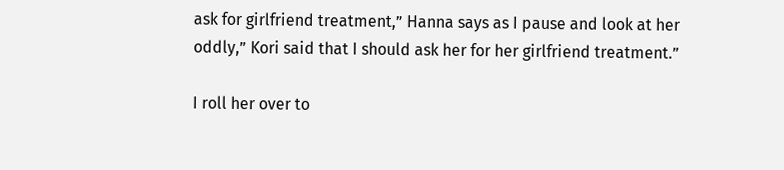ask for girlfriend treatment,” Hanna says as I pause and look at her oddly,” Kori said that I should ask her for her girlfriend treatment.”

I roll her over to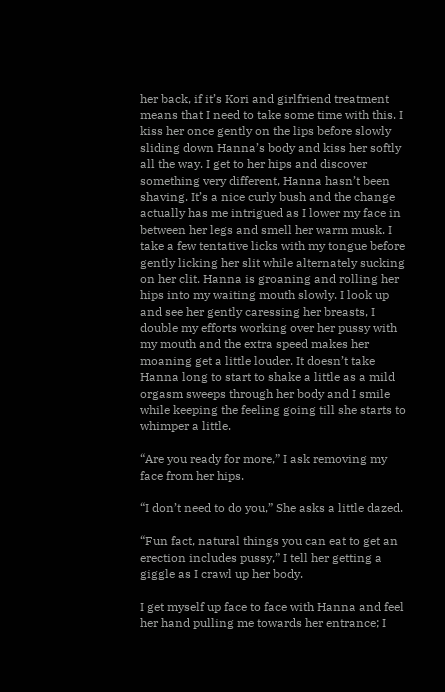her back, if it’s Kori and girlfriend treatment means that I need to take some time with this. I kiss her once gently on the lips before slowly sliding down Hanna’s body and kiss her softly all the way. I get to her hips and discover something very different, Hanna hasn’t been shaving. It’s a nice curly bush and the change actually has me intrigued as I lower my face in between her legs and smell her warm musk. I take a few tentative licks with my tongue before gently licking her slit while alternately sucking on her clit. Hanna is groaning and rolling her hips into my waiting mouth slowly. I look up and see her gently caressing her breasts, I double my efforts working over her pussy with my mouth and the extra speed makes her moaning get a little louder. It doesn’t take Hanna long to start to shake a little as a mild orgasm sweeps through her body and I smile while keeping the feeling going till she starts to whimper a little.

“Are you ready for more,” I ask removing my face from her hips.

“I don’t need to do you,” She asks a little dazed.

“Fun fact, natural things you can eat to get an erection includes pussy,” I tell her getting a giggle as I crawl up her body.

I get myself up face to face with Hanna and feel her hand pulling me towards her entrance; I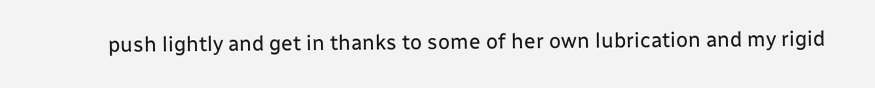push lightly and get in thanks to some of her own lubrication and my rigid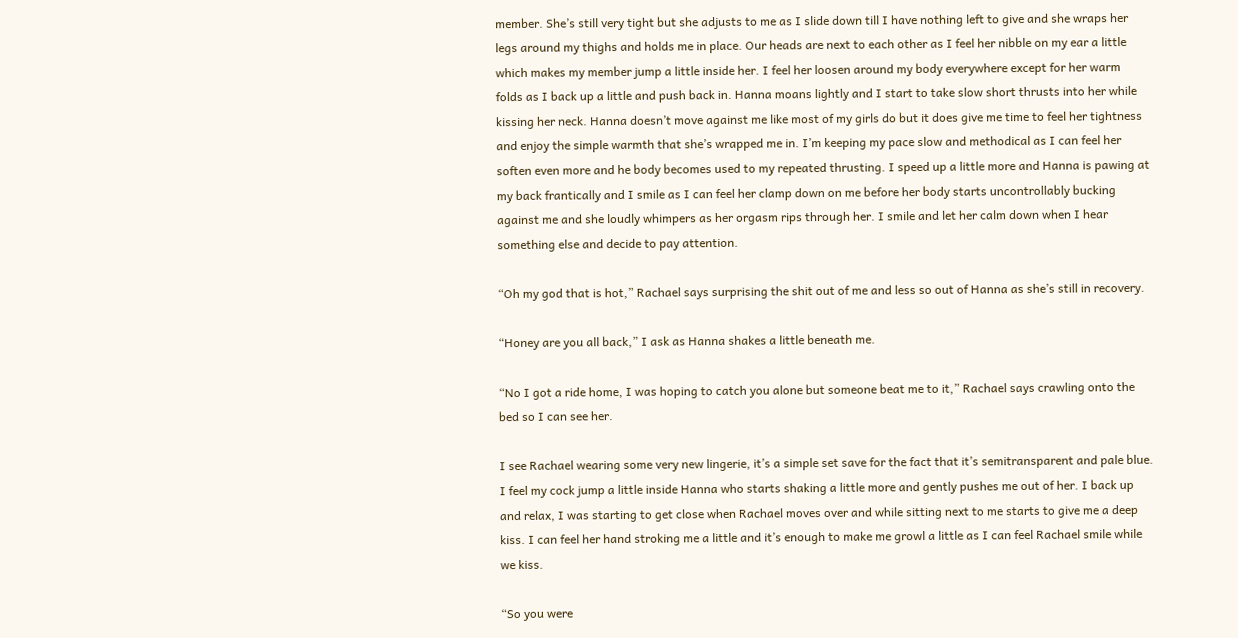member. She’s still very tight but she adjusts to me as I slide down till I have nothing left to give and she wraps her legs around my thighs and holds me in place. Our heads are next to each other as I feel her nibble on my ear a little which makes my member jump a little inside her. I feel her loosen around my body everywhere except for her warm folds as I back up a little and push back in. Hanna moans lightly and I start to take slow short thrusts into her while kissing her neck. Hanna doesn’t move against me like most of my girls do but it does give me time to feel her tightness and enjoy the simple warmth that she’s wrapped me in. I’m keeping my pace slow and methodical as I can feel her soften even more and he body becomes used to my repeated thrusting. I speed up a little more and Hanna is pawing at my back frantically and I smile as I can feel her clamp down on me before her body starts uncontrollably bucking against me and she loudly whimpers as her orgasm rips through her. I smile and let her calm down when I hear something else and decide to pay attention.

“Oh my god that is hot,” Rachael says surprising the shit out of me and less so out of Hanna as she’s still in recovery.

“Honey are you all back,” I ask as Hanna shakes a little beneath me.

“No I got a ride home, I was hoping to catch you alone but someone beat me to it,” Rachael says crawling onto the bed so I can see her.

I see Rachael wearing some very new lingerie, it’s a simple set save for the fact that it’s semitransparent and pale blue. I feel my cock jump a little inside Hanna who starts shaking a little more and gently pushes me out of her. I back up and relax, I was starting to get close when Rachael moves over and while sitting next to me starts to give me a deep kiss. I can feel her hand stroking me a little and it’s enough to make me growl a little as I can feel Rachael smile while we kiss.

“So you were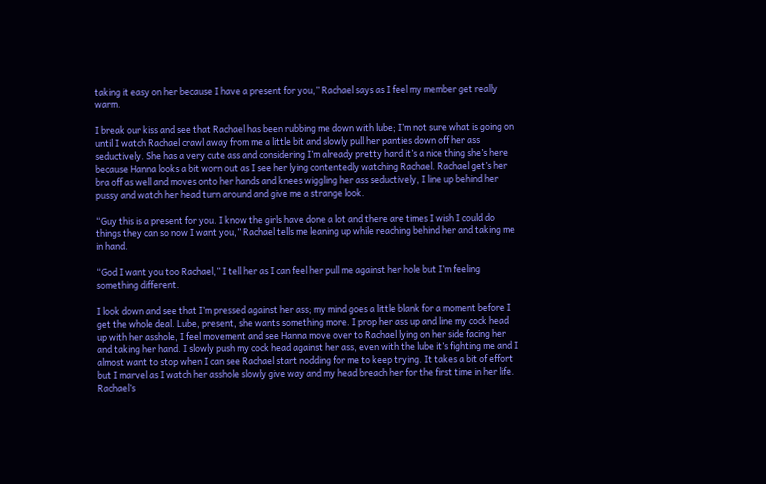taking it easy on her because I have a present for you,” Rachael says as I feel my member get really warm.

I break our kiss and see that Rachael has been rubbing me down with lube; I’m not sure what is going on until I watch Rachael crawl away from me a little bit and slowly pull her panties down off her ass seductively. She has a very cute ass and considering I’m already pretty hard it’s a nice thing she’s here because Hanna looks a bit worn out as I see her lying contentedly watching Rachael. Rachael get’s her bra off as well and moves onto her hands and knees wiggling her ass seductively, I line up behind her pussy and watch her head turn around and give me a strange look.

“Guy this is a present for you. I know the girls have done a lot and there are times I wish I could do things they can so now I want you,” Rachael tells me leaning up while reaching behind her and taking me in hand.

“God I want you too Rachael,” I tell her as I can feel her pull me against her hole but I’m feeling something different.

I look down and see that I’m pressed against her ass; my mind goes a little blank for a moment before I get the whole deal. Lube, present, she wants something more. I prop her ass up and line my cock head up with her asshole, I feel movement and see Hanna move over to Rachael lying on her side facing her and taking her hand. I slowly push my cock head against her ass, even with the lube it’s fighting me and I almost want to stop when I can see Rachael start nodding for me to keep trying. It takes a bit of effort but I marvel as I watch her asshole slowly give way and my head breach her for the first time in her life. Rachael’s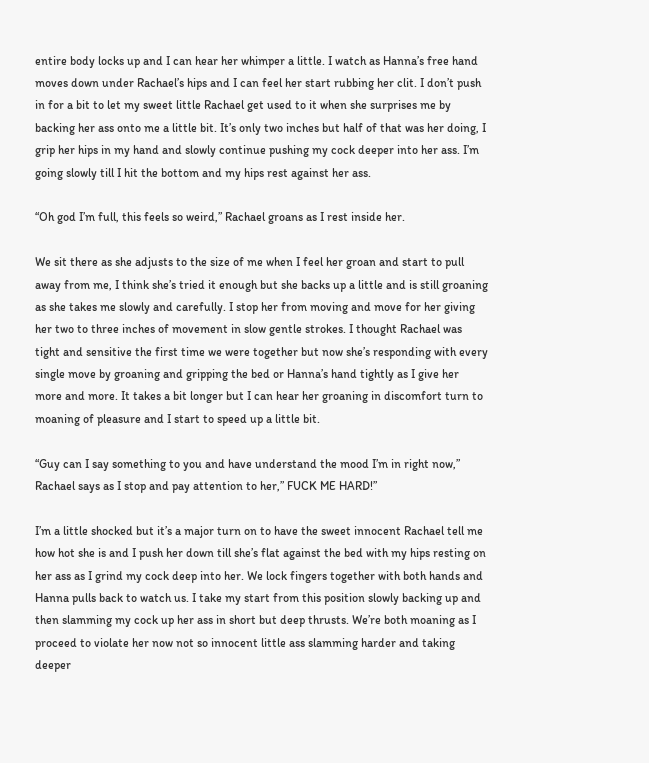entire body locks up and I can hear her whimper a little. I watch as Hanna’s free hand moves down under Rachael’s hips and I can feel her start rubbing her clit. I don’t push in for a bit to let my sweet little Rachael get used to it when she surprises me by backing her ass onto me a little bit. It’s only two inches but half of that was her doing, I grip her hips in my hand and slowly continue pushing my cock deeper into her ass. I’m going slowly till I hit the bottom and my hips rest against her ass.

“Oh god I’m full, this feels so weird,” Rachael groans as I rest inside her.

We sit there as she adjusts to the size of me when I feel her groan and start to pull away from me, I think she’s tried it enough but she backs up a little and is still groaning as she takes me slowly and carefully. I stop her from moving and move for her giving her two to three inches of movement in slow gentle strokes. I thought Rachael was tight and sensitive the first time we were together but now she’s responding with every single move by groaning and gripping the bed or Hanna’s hand tightly as I give her more and more. It takes a bit longer but I can hear her groaning in discomfort turn to moaning of pleasure and I start to speed up a little bit.

“Guy can I say something to you and have understand the mood I’m in right now,” Rachael says as I stop and pay attention to her,” FUCK ME HARD!”

I’m a little shocked but it’s a major turn on to have the sweet innocent Rachael tell me how hot she is and I push her down till she’s flat against the bed with my hips resting on her ass as I grind my cock deep into her. We lock fingers together with both hands and Hanna pulls back to watch us. I take my start from this position slowly backing up and then slamming my cock up her ass in short but deep thrusts. We’re both moaning as I proceed to violate her now not so innocent little ass slamming harder and taking deeper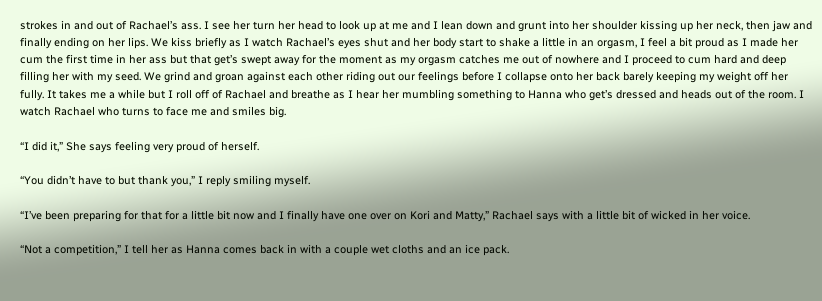strokes in and out of Rachael’s ass. I see her turn her head to look up at me and I lean down and grunt into her shoulder kissing up her neck, then jaw and finally ending on her lips. We kiss briefly as I watch Rachael’s eyes shut and her body start to shake a little in an orgasm, I feel a bit proud as I made her cum the first time in her ass but that get’s swept away for the moment as my orgasm catches me out of nowhere and I proceed to cum hard and deep filling her with my seed. We grind and groan against each other riding out our feelings before I collapse onto her back barely keeping my weight off her fully. It takes me a while but I roll off of Rachael and breathe as I hear her mumbling something to Hanna who get’s dressed and heads out of the room. I watch Rachael who turns to face me and smiles big.

“I did it,” She says feeling very proud of herself.

“You didn’t have to but thank you,” I reply smiling myself.

“I’ve been preparing for that for a little bit now and I finally have one over on Kori and Matty,” Rachael says with a little bit of wicked in her voice.

“Not a competition,” I tell her as Hanna comes back in with a couple wet cloths and an ice pack.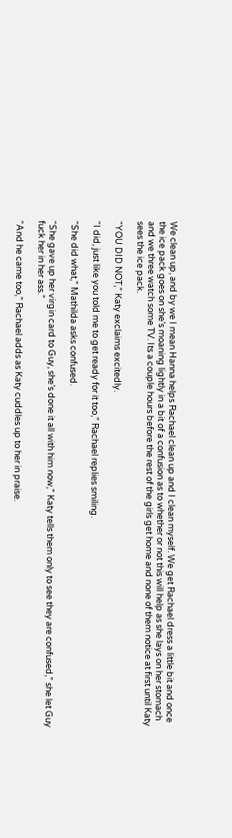We clean up, and by we I mean Hanna helps Rachael clean up and I clean myself. We get Rachael dress a little bit and once the ice pack goes on she’s moaning lightly in a bit of a confusion as to whether or not this will help as she lays on her stomach and we three watch some TV. Its a couple hours before the rest of the girls get home and none of them notice at first until Katy sees the ice pack.

“YOU DID NOT,” Katy exclaims excitedly.

“I did, just like you told me to get ready for it too,” Rachael replies smiling.

“She did what,” Mathilda asks confused.

“She gave up her virgin card to Guy, she’s done it all with him now,” Katy tells them only to see they are confused,” she let Guy fuck her in her ass.”

“And he came too,” Rachael adds as Katy cuddles up to her in praise.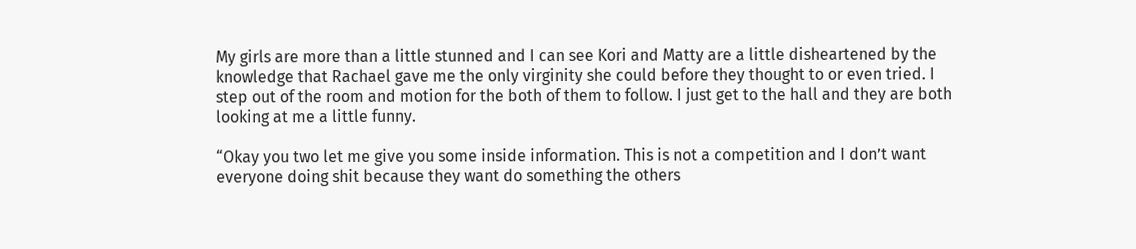My girls are more than a little stunned and I can see Kori and Matty are a little disheartened by the knowledge that Rachael gave me the only virginity she could before they thought to or even tried. I step out of the room and motion for the both of them to follow. I just get to the hall and they are both looking at me a little funny.

“Okay you two let me give you some inside information. This is not a competition and I don’t want everyone doing shit because they want do something the others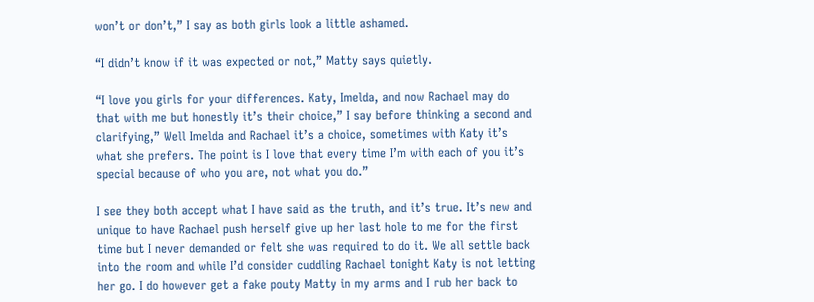won’t or don’t,” I say as both girls look a little ashamed.

“I didn’t know if it was expected or not,” Matty says quietly.

“I love you girls for your differences. Katy, Imelda, and now Rachael may do that with me but honestly it’s their choice,” I say before thinking a second and clarifying,” Well Imelda and Rachael it’s a choice, sometimes with Katy it’s what she prefers. The point is I love that every time I’m with each of you it’s special because of who you are, not what you do.”

I see they both accept what I have said as the truth, and it’s true. It’s new and unique to have Rachael push herself give up her last hole to me for the first time but I never demanded or felt she was required to do it. We all settle back into the room and while I’d consider cuddling Rachael tonight Katy is not letting her go. I do however get a fake pouty Matty in my arms and I rub her back to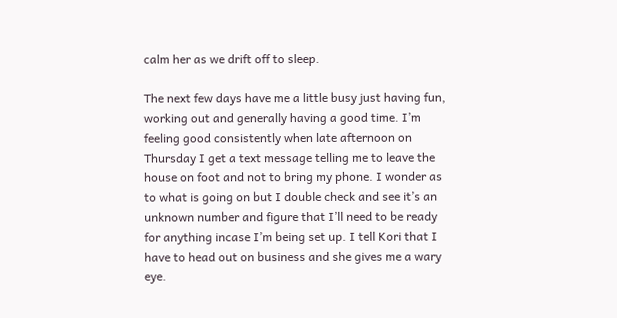calm her as we drift off to sleep.

The next few days have me a little busy just having fun, working out and generally having a good time. I’m feeling good consistently when late afternoon on Thursday I get a text message telling me to leave the house on foot and not to bring my phone. I wonder as to what is going on but I double check and see it’s an unknown number and figure that I’ll need to be ready for anything incase I’m being set up. I tell Kori that I have to head out on business and she gives me a wary eye.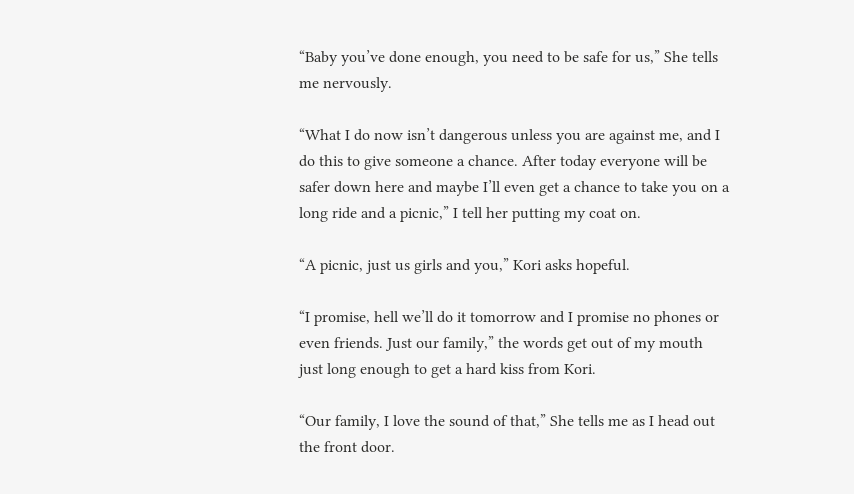“Baby you’ve done enough, you need to be safe for us,” She tells me nervously.

“What I do now isn’t dangerous unless you are against me, and I do this to give someone a chance. After today everyone will be safer down here and maybe I’ll even get a chance to take you on a long ride and a picnic,” I tell her putting my coat on.

“A picnic, just us girls and you,” Kori asks hopeful.

“I promise, hell we’ll do it tomorrow and I promise no phones or even friends. Just our family,” the words get out of my mouth just long enough to get a hard kiss from Kori.

“Our family, I love the sound of that,” She tells me as I head out the front door.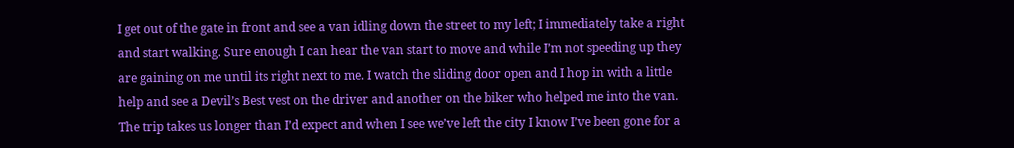I get out of the gate in front and see a van idling down the street to my left; I immediately take a right and start walking. Sure enough I can hear the van start to move and while I’m not speeding up they are gaining on me until its right next to me. I watch the sliding door open and I hop in with a little help and see a Devil’s Best vest on the driver and another on the biker who helped me into the van. The trip takes us longer than I’d expect and when I see we’ve left the city I know I’ve been gone for a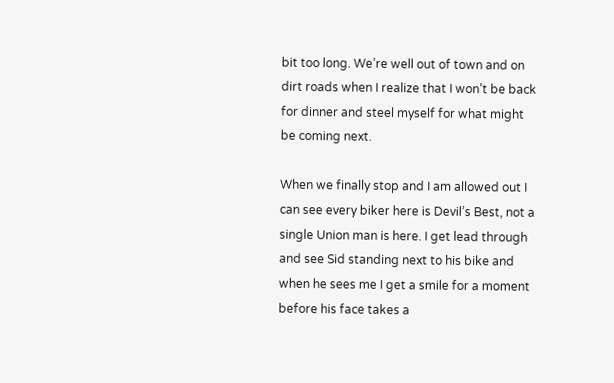bit too long. We’re well out of town and on dirt roads when I realize that I won’t be back for dinner and steel myself for what might be coming next.

When we finally stop and I am allowed out I can see every biker here is Devil’s Best, not a single Union man is here. I get lead through and see Sid standing next to his bike and when he sees me I get a smile for a moment before his face takes a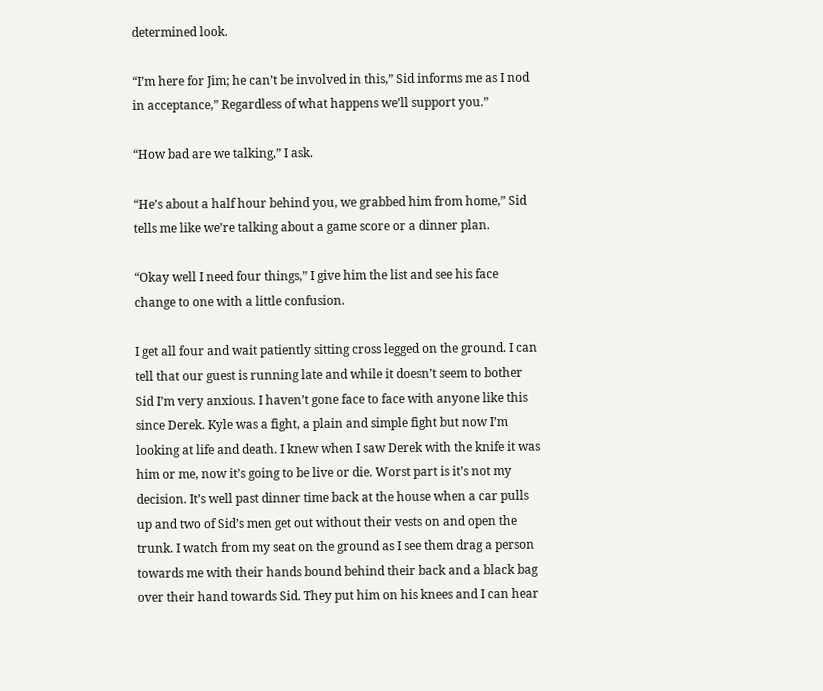determined look.

“I’m here for Jim; he can’t be involved in this,” Sid informs me as I nod in acceptance,” Regardless of what happens we’ll support you.”

“How bad are we talking,” I ask.

“He’s about a half hour behind you, we grabbed him from home,” Sid tells me like we’re talking about a game score or a dinner plan.

“Okay well I need four things,” I give him the list and see his face change to one with a little confusion.

I get all four and wait patiently sitting cross legged on the ground. I can tell that our guest is running late and while it doesn’t seem to bother Sid I’m very anxious. I haven’t gone face to face with anyone like this since Derek. Kyle was a fight, a plain and simple fight but now I’m looking at life and death. I knew when I saw Derek with the knife it was him or me, now it’s going to be live or die. Worst part is it’s not my decision. It’s well past dinner time back at the house when a car pulls up and two of Sid’s men get out without their vests on and open the trunk. I watch from my seat on the ground as I see them drag a person towards me with their hands bound behind their back and a black bag over their hand towards Sid. They put him on his knees and I can hear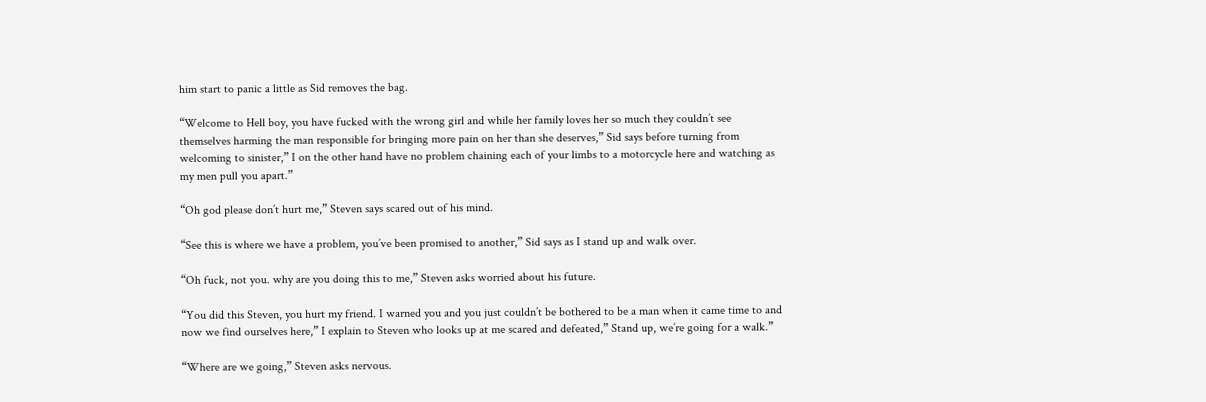him start to panic a little as Sid removes the bag.

“Welcome to Hell boy, you have fucked with the wrong girl and while her family loves her so much they couldn’t see themselves harming the man responsible for bringing more pain on her than she deserves,” Sid says before turning from welcoming to sinister,” I on the other hand have no problem chaining each of your limbs to a motorcycle here and watching as my men pull you apart.”

“Oh god please don’t hurt me,” Steven says scared out of his mind.

“See this is where we have a problem, you’ve been promised to another,” Sid says as I stand up and walk over.

“Oh fuck, not you. why are you doing this to me,” Steven asks worried about his future.

“You did this Steven, you hurt my friend. I warned you and you just couldn’t be bothered to be a man when it came time to and now we find ourselves here,” I explain to Steven who looks up at me scared and defeated,” Stand up, we’re going for a walk.”

“Where are we going,” Steven asks nervous.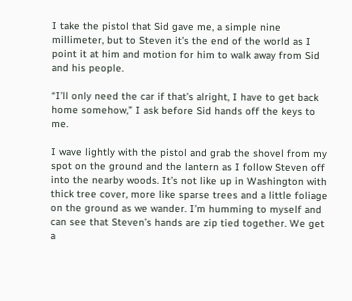I take the pistol that Sid gave me, a simple nine millimeter, but to Steven it’s the end of the world as I point it at him and motion for him to walk away from Sid and his people.

“I’ll only need the car if that’s alright, I have to get back home somehow,” I ask before Sid hands off the keys to me.

I wave lightly with the pistol and grab the shovel from my spot on the ground and the lantern as I follow Steven off into the nearby woods. It’s not like up in Washington with thick tree cover, more like sparse trees and a little foliage on the ground as we wander. I’m humming to myself and can see that Steven’s hands are zip tied together. We get a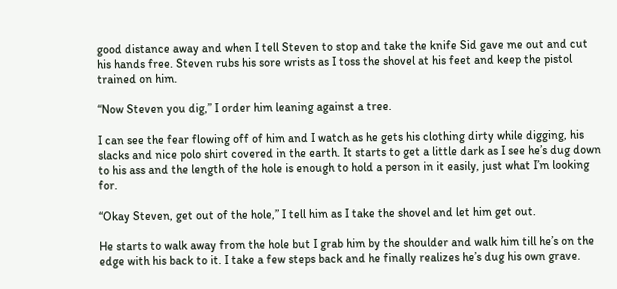good distance away and when I tell Steven to stop and take the knife Sid gave me out and cut his hands free. Steven rubs his sore wrists as I toss the shovel at his feet and keep the pistol trained on him.

“Now Steven you dig,” I order him leaning against a tree.

I can see the fear flowing off of him and I watch as he gets his clothing dirty while digging, his slacks and nice polo shirt covered in the earth. It starts to get a little dark as I see he’s dug down to his ass and the length of the hole is enough to hold a person in it easily, just what I’m looking for.

“Okay Steven, get out of the hole,” I tell him as I take the shovel and let him get out.

He starts to walk away from the hole but I grab him by the shoulder and walk him till he’s on the edge with his back to it. I take a few steps back and he finally realizes he’s dug his own grave.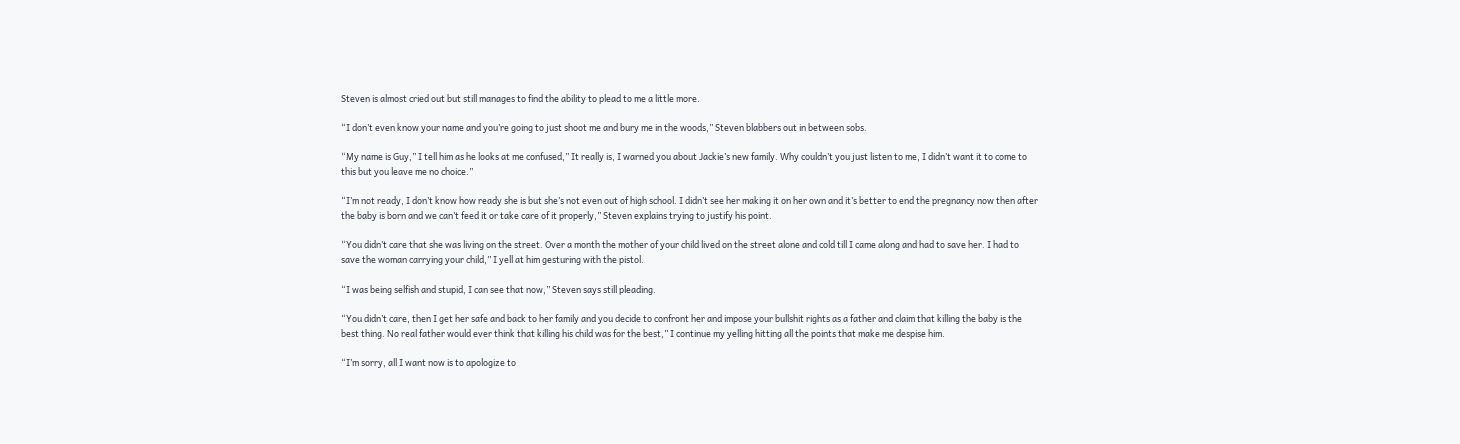Steven is almost cried out but still manages to find the ability to plead to me a little more.

“I don’t even know your name and you’re going to just shoot me and bury me in the woods,” Steven blabbers out in between sobs.

“My name is Guy,” I tell him as he looks at me confused,” It really is, I warned you about Jackie’s new family. Why couldn’t you just listen to me, I didn’t want it to come to this but you leave me no choice.”

“I’m not ready, I don’t know how ready she is but she’s not even out of high school. I didn’t see her making it on her own and it’s better to end the pregnancy now then after the baby is born and we can’t feed it or take care of it properly,” Steven explains trying to justify his point.

“You didn’t care that she was living on the street. Over a month the mother of your child lived on the street alone and cold till I came along and had to save her. I had to save the woman carrying your child,” I yell at him gesturing with the pistol.

“I was being selfish and stupid, I can see that now,” Steven says still pleading.

“You didn’t care, then I get her safe and back to her family and you decide to confront her and impose your bullshit rights as a father and claim that killing the baby is the best thing. No real father would ever think that killing his child was for the best,” I continue my yelling hitting all the points that make me despise him.

“I’m sorry, all I want now is to apologize to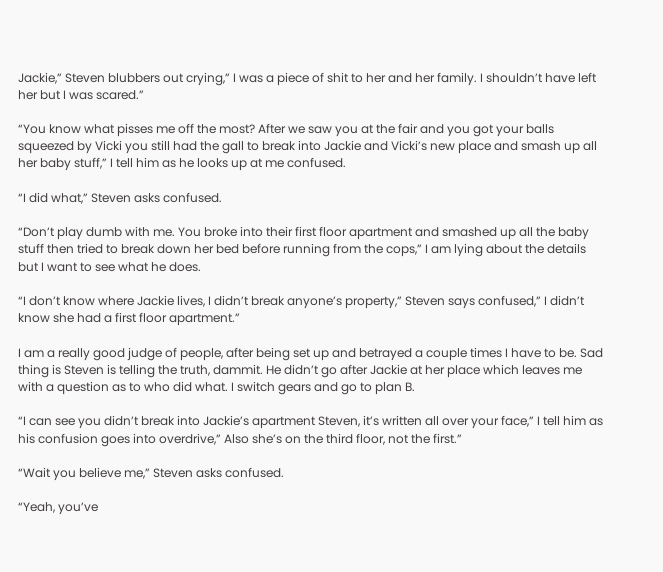Jackie,” Steven blubbers out crying,” I was a piece of shit to her and her family. I shouldn’t have left her but I was scared.”

“You know what pisses me off the most? After we saw you at the fair and you got your balls squeezed by Vicki you still had the gall to break into Jackie and Vicki’s new place and smash up all her baby stuff,” I tell him as he looks up at me confused.

“I did what,” Steven asks confused.

“Don’t play dumb with me. You broke into their first floor apartment and smashed up all the baby stuff then tried to break down her bed before running from the cops,” I am lying about the details but I want to see what he does.

“I don’t know where Jackie lives, I didn’t break anyone’s property,” Steven says confused,” I didn’t know she had a first floor apartment.”

I am a really good judge of people, after being set up and betrayed a couple times I have to be. Sad thing is Steven is telling the truth, dammit. He didn’t go after Jackie at her place which leaves me with a question as to who did what. I switch gears and go to plan B.

“I can see you didn’t break into Jackie’s apartment Steven, it’s written all over your face,” I tell him as his confusion goes into overdrive,” Also she’s on the third floor, not the first.”

“Wait you believe me,” Steven asks confused.

“Yeah, you’ve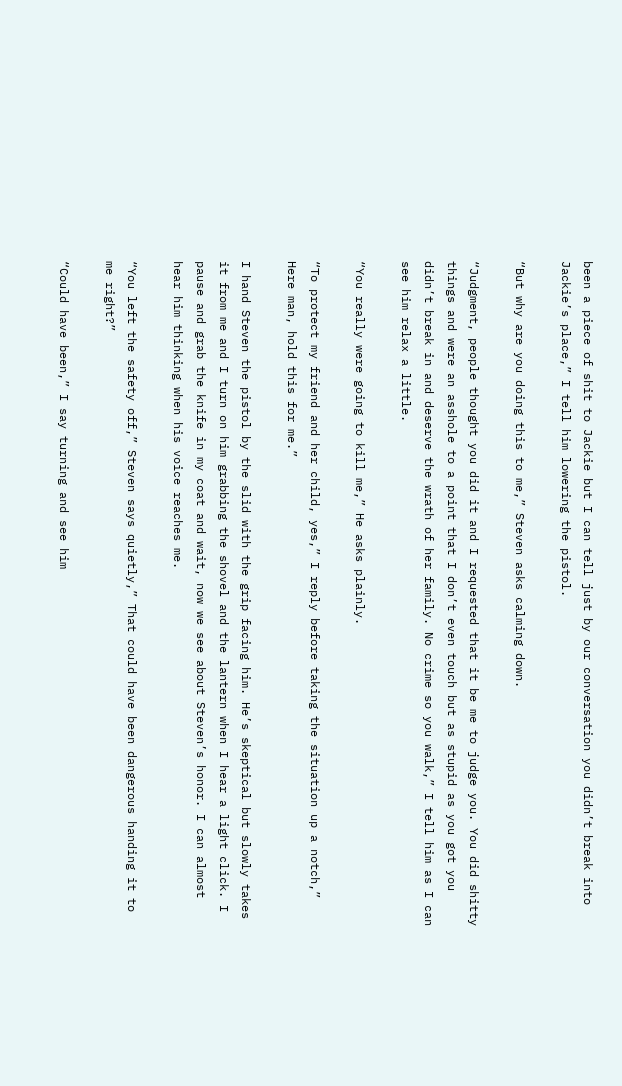been a piece of shit to Jackie but I can tell just by our conversation you didn’t break into Jackie’s place,” I tell him lowering the pistol.

“But why are you doing this to me,” Steven asks calming down.

“Judgment, people thought you did it and I requested that it be me to judge you. You did shitty things and were an asshole to a point that I don’t even touch but as stupid as you got you didn’t break in and deserve the wrath of her family. No crime so you walk,” I tell him as I can see him relax a little.

“You really were going to kill me,” He asks plainly.

“To protect my friend and her child, yes,” I reply before taking the situation up a notch,” Here man, hold this for me.”

I hand Steven the pistol by the slid with the grip facing him. He’s skeptical but slowly takes it from me and I turn on him grabbing the shovel and the lantern when I hear a light click. I pause and grab the knife in my coat and wait, now we see about Steven’s honor. I can almost hear him thinking when his voice reaches me.

“You left the safety off,” Steven says quietly,” That could have been dangerous handing it to me right?”

“Could have been,” I say turning and see him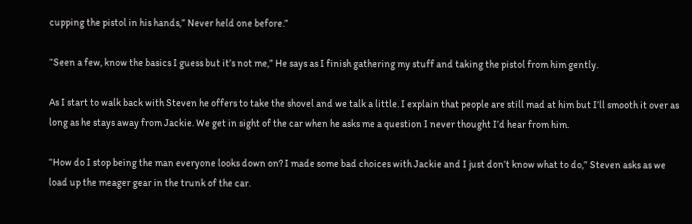cupping the pistol in his hands,” Never held one before.”

“Seen a few, know the basics I guess but it’s not me,” He says as I finish gathering my stuff and taking the pistol from him gently.

As I start to walk back with Steven he offers to take the shovel and we talk a little. I explain that people are still mad at him but I’ll smooth it over as long as he stays away from Jackie. We get in sight of the car when he asks me a question I never thought I’d hear from him.

“How do I stop being the man everyone looks down on? I made some bad choices with Jackie and I just don’t know what to do,” Steven asks as we load up the meager gear in the trunk of the car.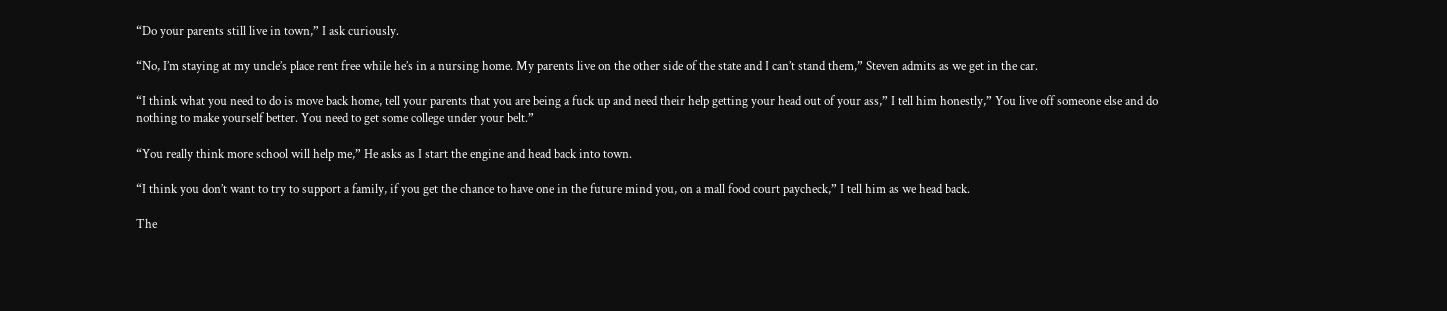“Do your parents still live in town,” I ask curiously.

“No, I’m staying at my uncle’s place rent free while he’s in a nursing home. My parents live on the other side of the state and I can’t stand them,” Steven admits as we get in the car.

“I think what you need to do is move back home, tell your parents that you are being a fuck up and need their help getting your head out of your ass,” I tell him honestly,” You live off someone else and do nothing to make yourself better. You need to get some college under your belt.”

“You really think more school will help me,” He asks as I start the engine and head back into town.

“I think you don’t want to try to support a family, if you get the chance to have one in the future mind you, on a mall food court paycheck,” I tell him as we head back.

The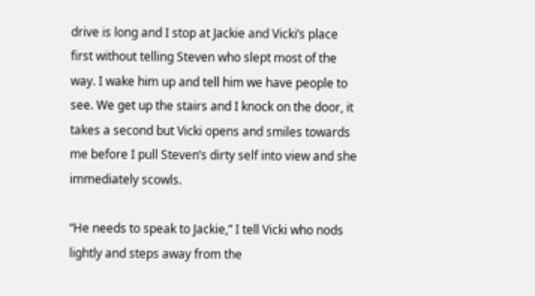drive is long and I stop at Jackie and Vicki’s place first without telling Steven who slept most of the way. I wake him up and tell him we have people to see. We get up the stairs and I knock on the door, it takes a second but Vicki opens and smiles towards me before I pull Steven’s dirty self into view and she immediately scowls.

“He needs to speak to Jackie,” I tell Vicki who nods lightly and steps away from the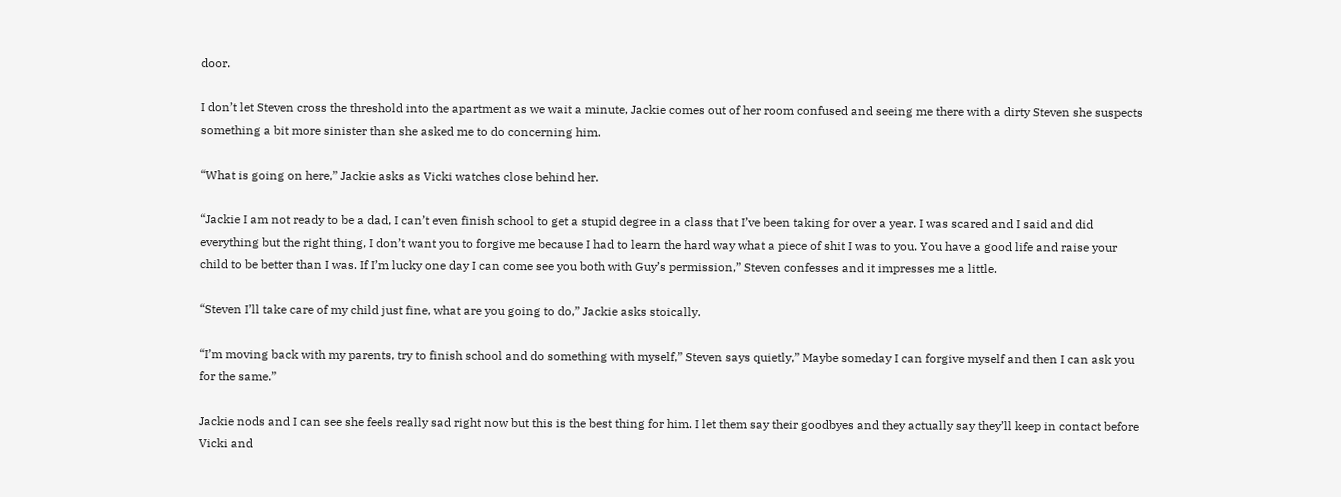door.

I don’t let Steven cross the threshold into the apartment as we wait a minute, Jackie comes out of her room confused and seeing me there with a dirty Steven she suspects something a bit more sinister than she asked me to do concerning him.

“What is going on here,” Jackie asks as Vicki watches close behind her.

“Jackie I am not ready to be a dad, I can’t even finish school to get a stupid degree in a class that I’ve been taking for over a year. I was scared and I said and did everything but the right thing, I don’t want you to forgive me because I had to learn the hard way what a piece of shit I was to you. You have a good life and raise your child to be better than I was. If I’m lucky one day I can come see you both with Guy’s permission,” Steven confesses and it impresses me a little.

“Steven I’ll take care of my child just fine, what are you going to do,” Jackie asks stoically.

“I’m moving back with my parents, try to finish school and do something with myself,” Steven says quietly,” Maybe someday I can forgive myself and then I can ask you for the same.”

Jackie nods and I can see she feels really sad right now but this is the best thing for him. I let them say their goodbyes and they actually say they’ll keep in contact before Vicki and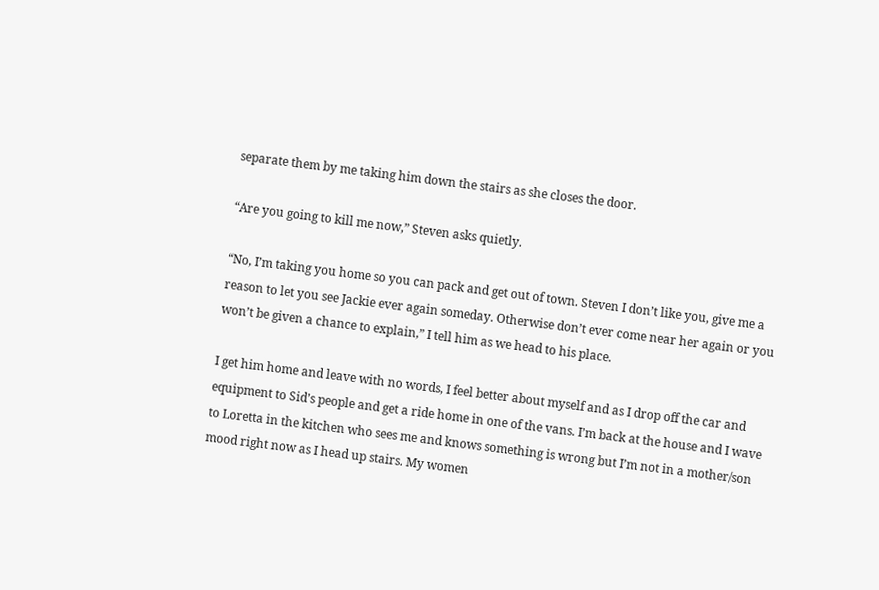separate them by me taking him down the stairs as she closes the door.

“Are you going to kill me now,” Steven asks quietly.

“No, I’m taking you home so you can pack and get out of town. Steven I don’t like you, give me a reason to let you see Jackie ever again someday. Otherwise don’t ever come near her again or you won’t be given a chance to explain,” I tell him as we head to his place.

I get him home and leave with no words, I feel better about myself and as I drop off the car and equipment to Sid’s people and get a ride home in one of the vans. I’m back at the house and I wave to Loretta in the kitchen who sees me and knows something is wrong but I’m not in a mother/son mood right now as I head up stairs. My women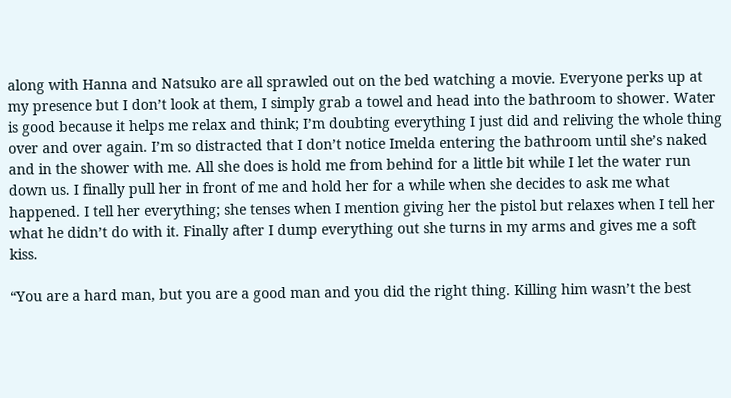along with Hanna and Natsuko are all sprawled out on the bed watching a movie. Everyone perks up at my presence but I don’t look at them, I simply grab a towel and head into the bathroom to shower. Water is good because it helps me relax and think; I’m doubting everything I just did and reliving the whole thing over and over again. I’m so distracted that I don’t notice Imelda entering the bathroom until she’s naked and in the shower with me. All she does is hold me from behind for a little bit while I let the water run down us. I finally pull her in front of me and hold her for a while when she decides to ask me what happened. I tell her everything; she tenses when I mention giving her the pistol but relaxes when I tell her what he didn’t do with it. Finally after I dump everything out she turns in my arms and gives me a soft kiss.

“You are a hard man, but you are a good man and you did the right thing. Killing him wasn’t the best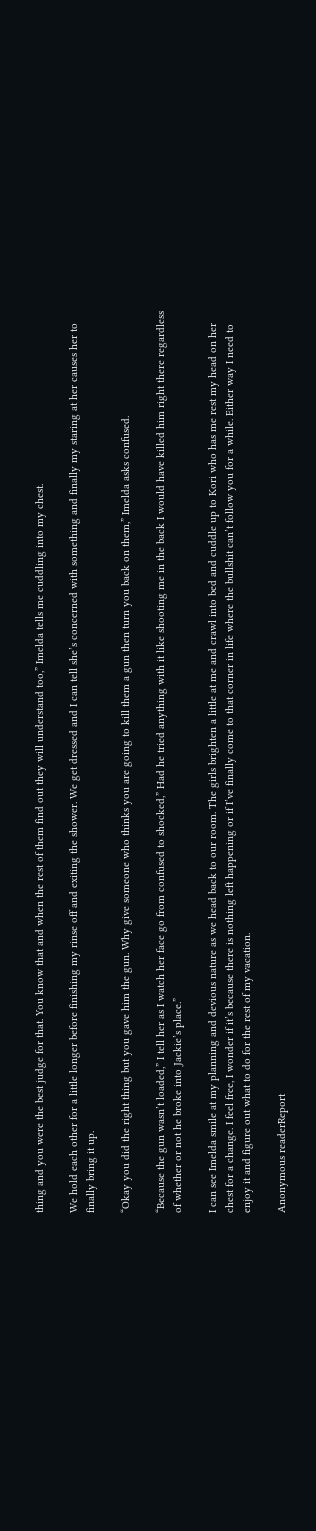thing and you were the best judge for that. You know that and when the rest of them find out they will understand too,” Imelda tells me cuddling into my chest.

We hold each other for a little longer before finishing my rinse off and exiting the shower. We get dressed and I can tell she’s concerned with something and finally my staring at her causes her to finally bring it up.

“Okay you did the right thing but you gave him the gun. Why give someone who thinks you are going to kill them a gun then turn you back on them,” Imelda asks confused.

“Because the gun wasn’t loaded,” I tell her as I watch her face go from confused to shocked,” Had he tried anything with it like shooting me in the back I would have killed him right there regardless of whether or not he broke into Jackie’s place.”

I can see Imelda smile at my planning and devious nature as we head back to our room. The girls brighten a little at me and crawl into bed and cuddle up to Kori who has me rest my head on her chest for a change. I feel free, I wonder if it’s because there is nothing left happening or if I’ve finally come to that corner in life where the bullshit can’t follow you for a while. Either way I need to enjoy it and figure out what to do for the rest of my vacation.

Anonymous readerReport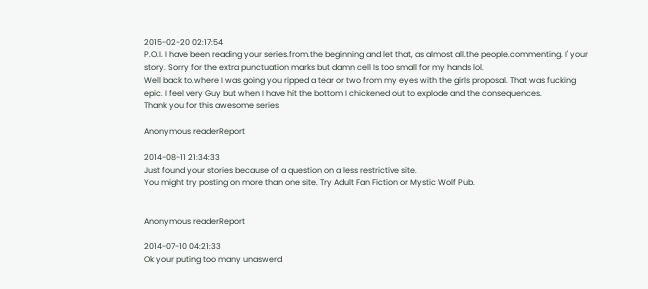2015-02-20 02:17:54
P.O.I. I have been reading your series.from.the beginning and let that, as almost all.the people.commenting. I' your story. Sorry for the extra punctuation marks but damn cell Is too small for my hands lol.
Well back to.where I was going you ripped a tear or two from my eyes with the girls proposal. That was fucking epic. I feel very Guy but when I have hit the bottom I chickened out to explode and the consequences.
Thank you for this awesome series

Anonymous readerReport

2014-08-11 21:34:33
Just found your stories because of a question on a less restrictive site.
You might try posting on more than one site. Try Adult Fan Fiction or Mystic Wolf Pub.


Anonymous readerReport

2014-07-10 04:21:33
Ok your puting too many unaswerd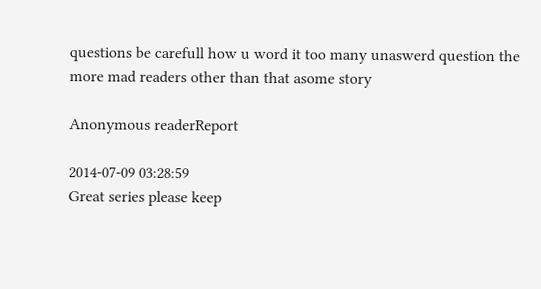questions be carefull how u word it too many unaswerd question the more mad readers other than that asome story

Anonymous readerReport

2014-07-09 03:28:59
Great series please keep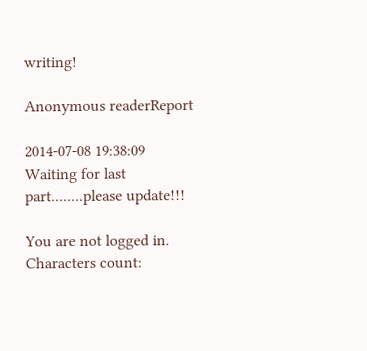writing!

Anonymous readerReport

2014-07-08 19:38:09
Waiting for last part........please update!!!

You are not logged in.
Characters count: